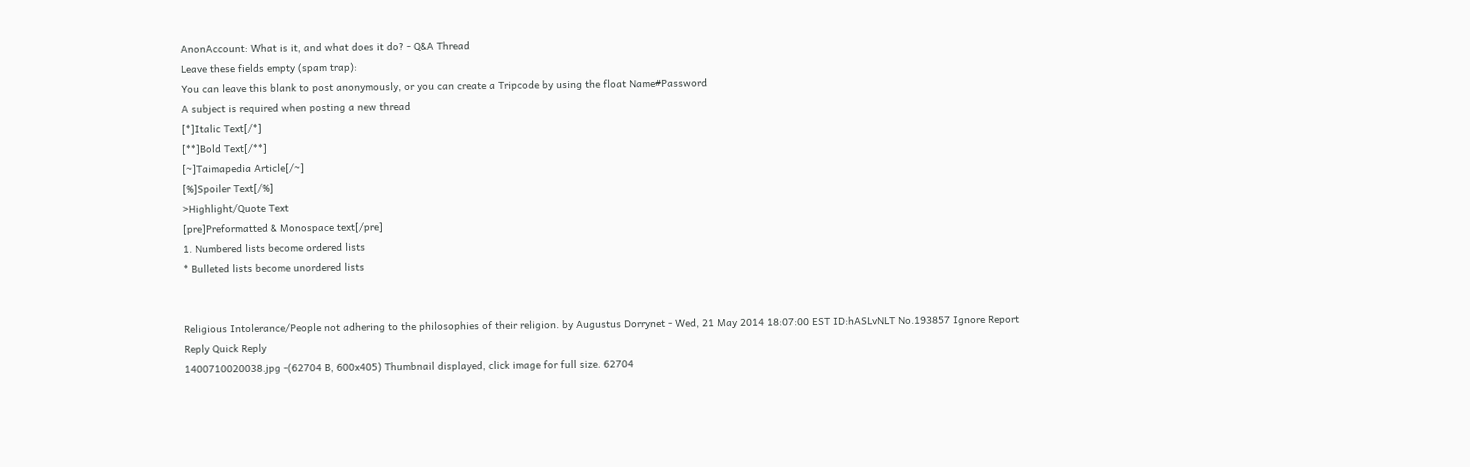AnonAccount: What is it, and what does it do? - Q&A Thread
Leave these fields empty (spam trap):
You can leave this blank to post anonymously, or you can create a Tripcode by using the float Name#Password
A subject is required when posting a new thread
[*]Italic Text[/*]
[**]Bold Text[/**]
[~]Taimapedia Article[/~]
[%]Spoiler Text[/%]
>Highlight/Quote Text
[pre]Preformatted & Monospace text[/pre]
1. Numbered lists become ordered lists
* Bulleted lists become unordered lists


Religious Intolerance/People not adhering to the philosophies of their religion. by Augustus Dorrynet - Wed, 21 May 2014 18:07:00 EST ID:hASLvNLT No.193857 Ignore Report Reply Quick Reply
1400710020038.jpg -(62704 B, 600x405) Thumbnail displayed, click image for full size. 62704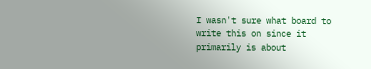I wasn't sure what board to write this on since it primarily is about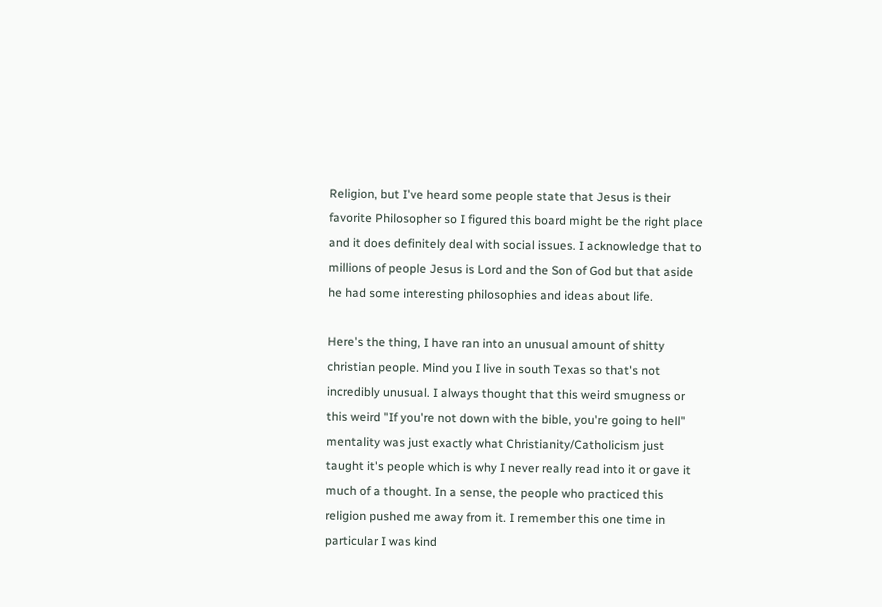Religion, but I've heard some people state that Jesus is their favorite Philosopher so I figured this board might be the right place and it does definitely deal with social issues. I acknowledge that to millions of people Jesus is Lord and the Son of God but that aside he had some interesting philosophies and ideas about life.

Here's the thing, I have ran into an unusual amount of shitty christian people. Mind you I live in south Texas so that's not incredibly unusual. I always thought that this weird smugness or this weird "If you're not down with the bible, you're going to hell" mentality was just exactly what Christianity/Catholicism just taught it's people which is why I never really read into it or gave it much of a thought. In a sense, the people who practiced this religion pushed me away from it. I remember this one time in particular I was kind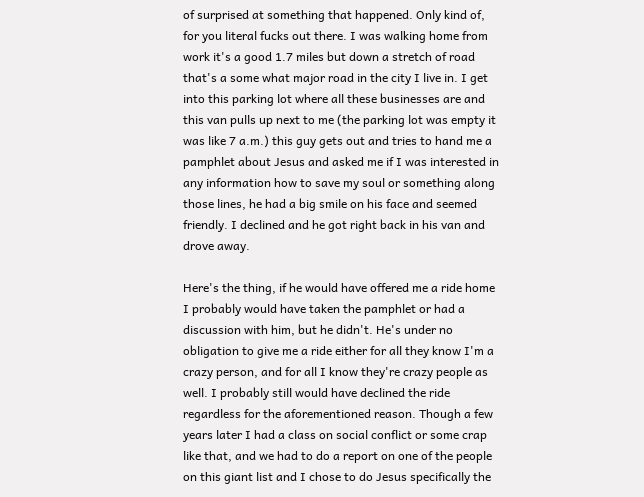of surprised at something that happened. Only kind of, for you literal fucks out there. I was walking home from work it's a good 1.7 miles but down a stretch of road that's a some what major road in the city I live in. I get into this parking lot where all these businesses are and this van pulls up next to me (the parking lot was empty it was like 7 a.m.) this guy gets out and tries to hand me a pamphlet about Jesus and asked me if I was interested in any information how to save my soul or something along those lines, he had a big smile on his face and seemed friendly. I declined and he got right back in his van and drove away.

Here's the thing, if he would have offered me a ride home I probably would have taken the pamphlet or had a discussion with him, but he didn't. He's under no obligation to give me a ride either for all they know I'm a crazy person, and for all I know they're crazy people as well. I probably still would have declined the ride regardless for the aforementioned reason. Though a few years later I had a class on social conflict or some crap like that, and we had to do a report on one of the people on this giant list and I chose to do Jesus specifically the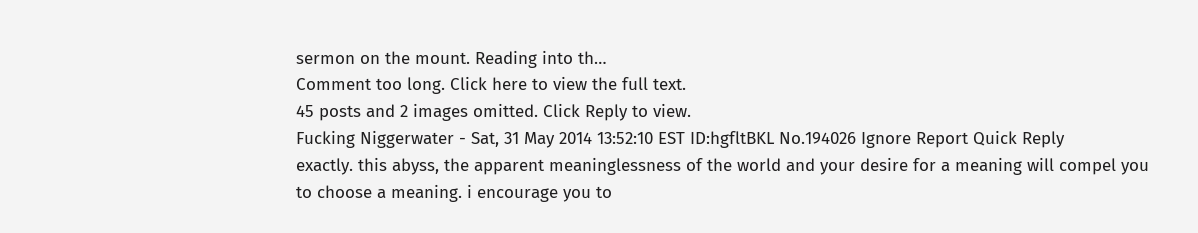sermon on the mount. Reading into th…
Comment too long. Click here to view the full text.
45 posts and 2 images omitted. Click Reply to view.
Fucking Niggerwater - Sat, 31 May 2014 13:52:10 EST ID:hgfltBKL No.194026 Ignore Report Quick Reply
exactly. this abyss, the apparent meaninglessness of the world and your desire for a meaning will compel you to choose a meaning. i encourage you to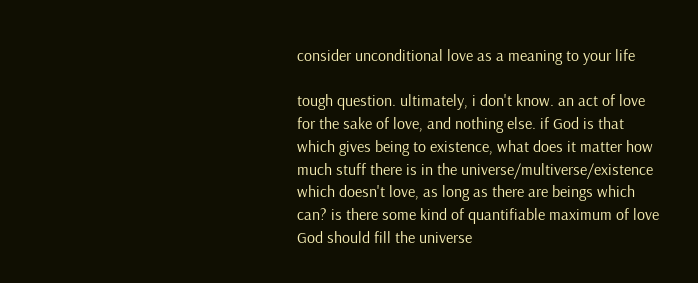consider unconditional love as a meaning to your life

tough question. ultimately, i don't know. an act of love for the sake of love, and nothing else. if God is that which gives being to existence, what does it matter how much stuff there is in the universe/multiverse/existence which doesn't love, as long as there are beings which can? is there some kind of quantifiable maximum of love God should fill the universe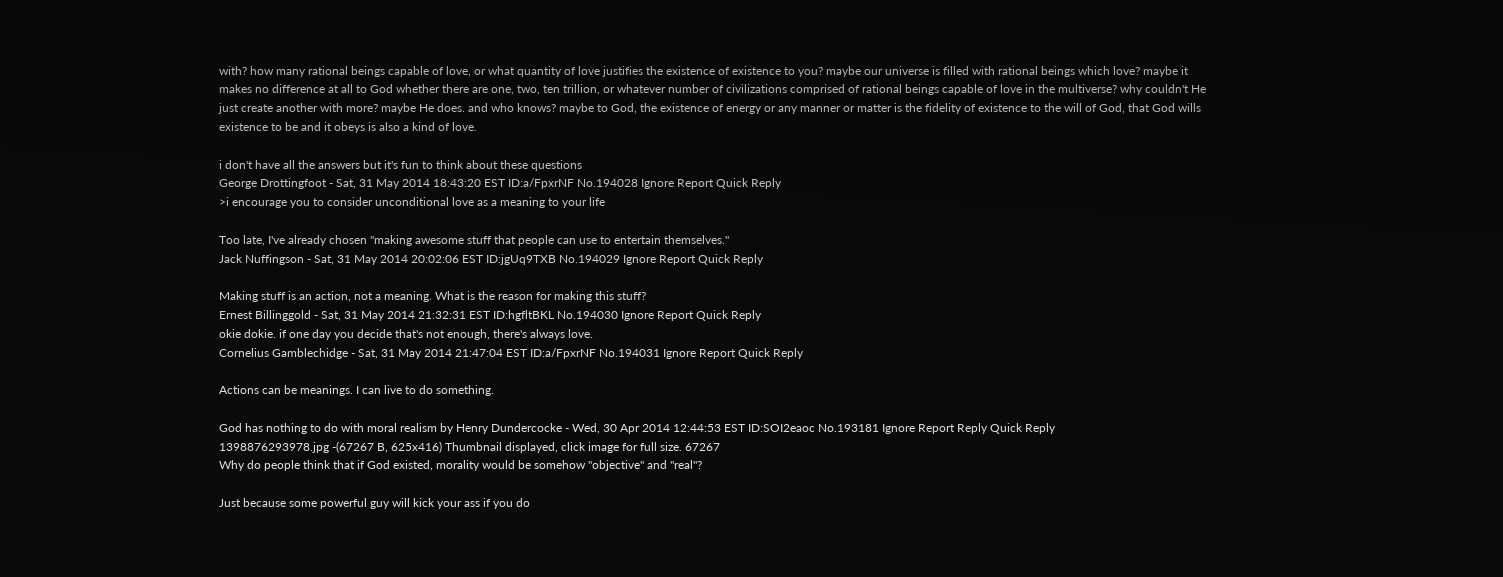with? how many rational beings capable of love, or what quantity of love justifies the existence of existence to you? maybe our universe is filled with rational beings which love? maybe it makes no difference at all to God whether there are one, two, ten trillion, or whatever number of civilizations comprised of rational beings capable of love in the multiverse? why couldn't He just create another with more? maybe He does. and who knows? maybe to God, the existence of energy or any manner or matter is the fidelity of existence to the will of God, that God wills existence to be and it obeys is also a kind of love.

i don't have all the answers but it's fun to think about these questions
George Drottingfoot - Sat, 31 May 2014 18:43:20 EST ID:a/FpxrNF No.194028 Ignore Report Quick Reply
>i encourage you to consider unconditional love as a meaning to your life

Too late, I've already chosen "making awesome stuff that people can use to entertain themselves."
Jack Nuffingson - Sat, 31 May 2014 20:02:06 EST ID:jgUq9TXB No.194029 Ignore Report Quick Reply

Making stuff is an action, not a meaning. What is the reason for making this stuff?
Ernest Billinggold - Sat, 31 May 2014 21:32:31 EST ID:hgfltBKL No.194030 Ignore Report Quick Reply
okie dokie. if one day you decide that's not enough, there's always love.
Cornelius Gamblechidge - Sat, 31 May 2014 21:47:04 EST ID:a/FpxrNF No.194031 Ignore Report Quick Reply

Actions can be meanings. I can live to do something.

God has nothing to do with moral realism by Henry Dundercocke - Wed, 30 Apr 2014 12:44:53 EST ID:SOI2eaoc No.193181 Ignore Report Reply Quick Reply
1398876293978.jpg -(67267 B, 625x416) Thumbnail displayed, click image for full size. 67267
Why do people think that if God existed, morality would be somehow "objective" and "real"?

Just because some powerful guy will kick your ass if you do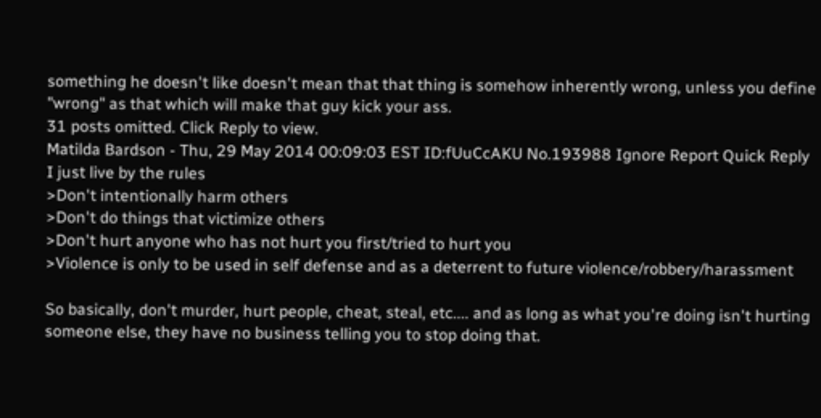something he doesn't like doesn't mean that that thing is somehow inherently wrong, unless you define "wrong" as that which will make that guy kick your ass.
31 posts omitted. Click Reply to view.
Matilda Bardson - Thu, 29 May 2014 00:09:03 EST ID:fUuCcAKU No.193988 Ignore Report Quick Reply
I just live by the rules
>Don't intentionally harm others
>Don't do things that victimize others
>Don't hurt anyone who has not hurt you first/tried to hurt you
>Violence is only to be used in self defense and as a deterrent to future violence/robbery/harassment

So basically, don't murder, hurt people, cheat, steal, etc.... and as long as what you're doing isn't hurting someone else, they have no business telling you to stop doing that.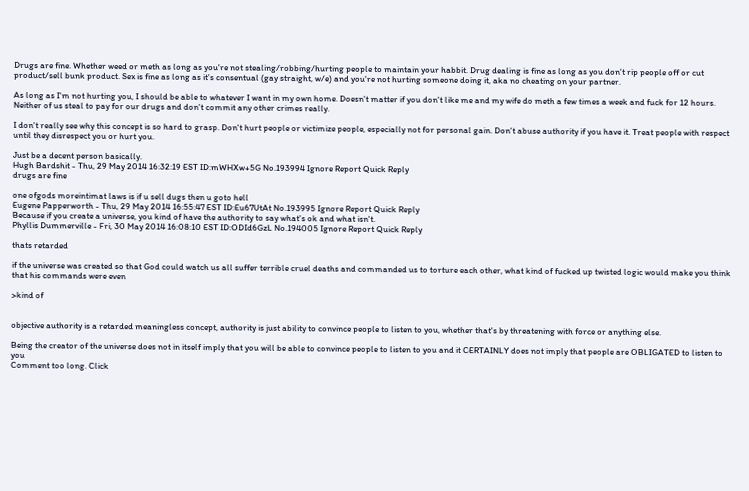Drugs are fine. Whether weed or meth as long as you're not stealing/robbing/hurting people to maintain your habbit. Drug dealing is fine as long as you don't rip people off or cut product/sell bunk product. Sex is fine as long as it's consentual (gay straight, w/e) and you're not hurting someone doing it, aka no cheating on your partner.

As long as I'm not hurting you, I should be able to whatever I want in my own home. Doesn't matter if you don't like me and my wife do meth a few times a week and fuck for 12 hours. Neither of us steal to pay for our drugs and don't commit any other crimes really.

I don't really see why this concept is so hard to grasp. Don't hurt people or victimize people, especially not for personal gain. Don't abuse authority if you have it. Treat people with respect until they disrespect you or hurt you.

Just be a decent person basically.
Hugh Bardshit - Thu, 29 May 2014 16:32:19 EST ID:mWHXw+5G No.193994 Ignore Report Quick Reply
drugs are fine

one ofgods moreintimat laws is if u sell dugs then u goto hell
Eugene Papperworth - Thu, 29 May 2014 16:55:47 EST ID:Eu67UtAt No.193995 Ignore Report Quick Reply
Because if you create a universe, you kind of have the authority to say what's ok and what isn't.
Phyllis Dummerville - Fri, 30 May 2014 16:08:10 EST ID:ODId6GzL No.194005 Ignore Report Quick Reply

thats retarded

if the universe was created so that God could watch us all suffer terrible cruel deaths and commanded us to torture each other, what kind of fucked up twisted logic would make you think that his commands were even

>kind of


objective authority is a retarded meaningless concept, authority is just ability to convince people to listen to you, whether that's by threatening with force or anything else.

Being the creator of the universe does not in itself imply that you will be able to convince people to listen to you and it CERTAINLY does not imply that people are OBLIGATED to listen to you
Comment too long. Click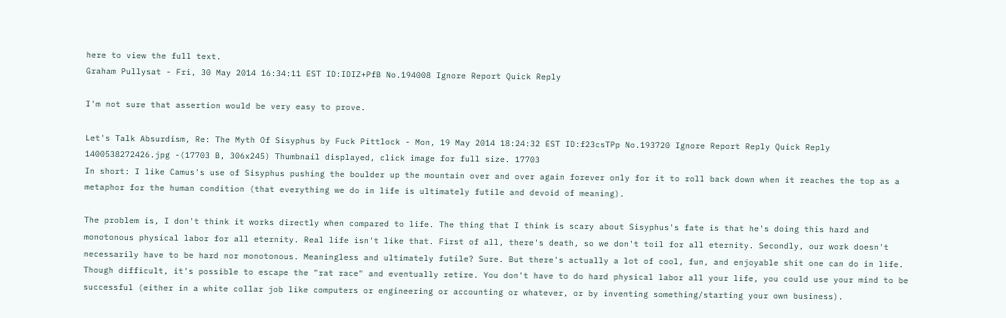here to view the full text.
Graham Pullysat - Fri, 30 May 2014 16:34:11 EST ID:IDIZ+PfB No.194008 Ignore Report Quick Reply

I'm not sure that assertion would be very easy to prove.

Let's Talk Absurdism, Re: The Myth Of Sisyphus by Fuck Pittlock - Mon, 19 May 2014 18:24:32 EST ID:f23csTPp No.193720 Ignore Report Reply Quick Reply
1400538272426.jpg -(17703 B, 306x245) Thumbnail displayed, click image for full size. 17703
In short: I like Camus's use of Sisyphus pushing the boulder up the mountain over and over again forever only for it to roll back down when it reaches the top as a metaphor for the human condition (that everything we do in life is ultimately futile and devoid of meaning).

The problem is, I don't think it works directly when compared to life. The thing that I think is scary about Sisyphus's fate is that he's doing this hard and monotonous physical labor for all eternity. Real life isn't like that. First of all, there's death, so we don't toil for all eternity. Secondly, our work doesn't necessarily have to be hard nor monotonous. Meaningless and ultimately futile? Sure. But there's actually a lot of cool, fun, and enjoyable shit one can do in life. Though difficult, it's possible to escape the "rat race" and eventually retire. You don't have to do hard physical labor all your life, you could use your mind to be successful (either in a white collar job like computers or engineering or accounting or whatever, or by inventing something/starting your own business).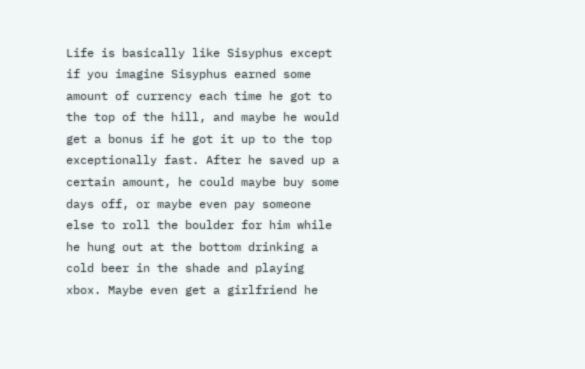Life is basically like Sisyphus except if you imagine Sisyphus earned some amount of currency each time he got to the top of the hill, and maybe he would get a bonus if he got it up to the top exceptionally fast. After he saved up a certain amount, he could maybe buy some days off, or maybe even pay someone else to roll the boulder for him while he hung out at the bottom drinking a cold beer in the shade and playing xbox. Maybe even get a girlfriend he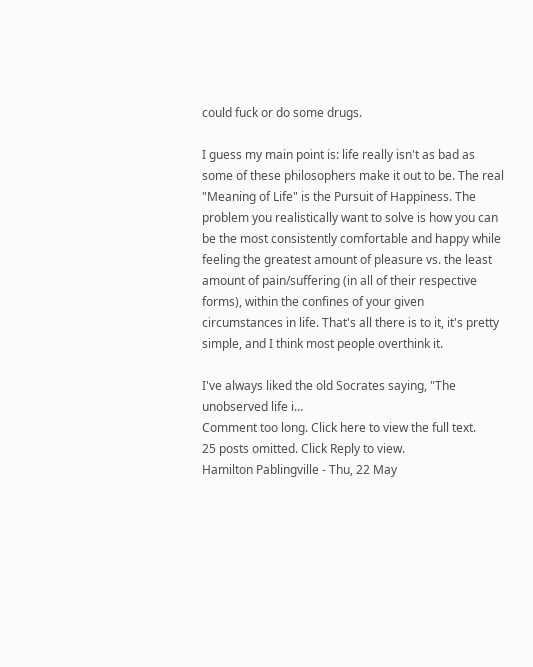could fuck or do some drugs.

I guess my main point is: life really isn't as bad as some of these philosophers make it out to be. The real "Meaning of Life" is the Pursuit of Happiness. The problem you realistically want to solve is how you can be the most consistently comfortable and happy while feeling the greatest amount of pleasure vs. the least amount of pain/suffering (in all of their respective forms), within the confines of your given circumstances in life. That's all there is to it, it's pretty simple, and I think most people overthink it.

I've always liked the old Socrates saying, "The unobserved life i…
Comment too long. Click here to view the full text.
25 posts omitted. Click Reply to view.
Hamilton Pablingville - Thu, 22 May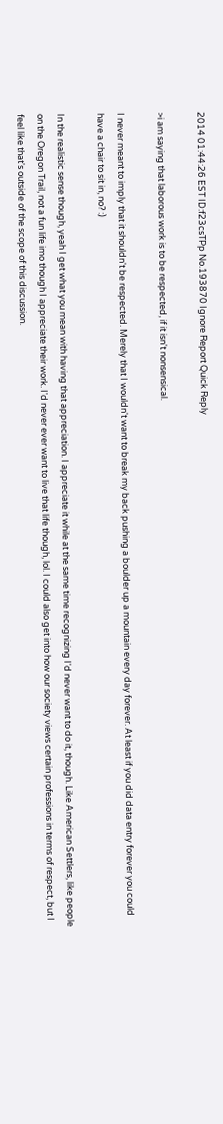2014 01:44:26 EST ID:f23csTPp No.193870 Ignore Report Quick Reply

>i am saying that laborous work is to be respected, if it isn't nonsensical.

I never meant to imply that it shouldn't be respected. Merely that I wouldn't want to break my back pushing a boulder up a mountain every day forever. At least if you did data entry forever you could have a chair to sit in, no? :)

In the realistic sense though, yeah I get what you mean with having that appreciation. I appreciate it while at the same time recognizing I'd never want to do it, though. Like American Settlers, like people on the Oregon Trail, not a fun life imo though I appreciate their work. I'd never ever want to live that life though, lol. I could also get into how our society views certain professions in terms of respect, but I feel like that's outside of the scope of this discussion.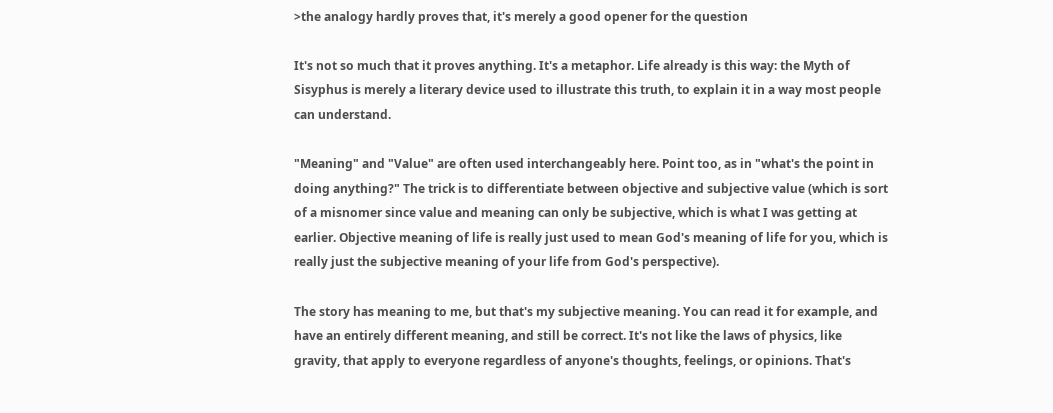>the analogy hardly proves that, it's merely a good opener for the question

It's not so much that it proves anything. It's a metaphor. Life already is this way: the Myth of Sisyphus is merely a literary device used to illustrate this truth, to explain it in a way most people can understand.

"Meaning" and "Value" are often used interchangeably here. Point too, as in "what's the point in doing anything?" The trick is to differentiate between objective and subjective value (which is sort of a misnomer since value and meaning can only be subjective, which is what I was getting at earlier. Objective meaning of life is really just used to mean God's meaning of life for you, which is really just the subjective meaning of your life from God's perspective).

The story has meaning to me, but that's my subjective meaning. You can read it for example, and have an entirely different meaning, and still be correct. It's not like the laws of physics, like gravity, that apply to everyone regardless of anyone's thoughts, feelings, or opinions. That's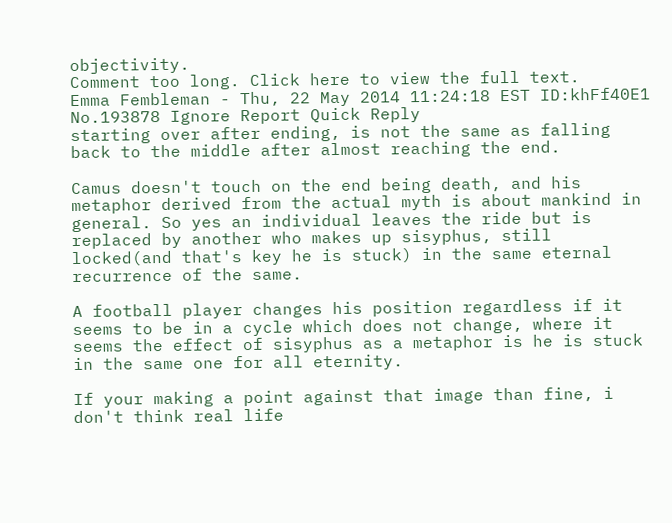objectivity.
Comment too long. Click here to view the full text.
Emma Fembleman - Thu, 22 May 2014 11:24:18 EST ID:khFf40E1 No.193878 Ignore Report Quick Reply
starting over after ending, is not the same as falling back to the middle after almost reaching the end.

Camus doesn't touch on the end being death, and his metaphor derived from the actual myth is about mankind in general. So yes an individual leaves the ride but is replaced by another who makes up sisyphus, still locked(and that's key he is stuck) in the same eternal recurrence of the same.

A football player changes his position regardless if it seems to be in a cycle which does not change, where it seems the effect of sisyphus as a metaphor is he is stuck in the same one for all eternity.

If your making a point against that image than fine, i don't think real life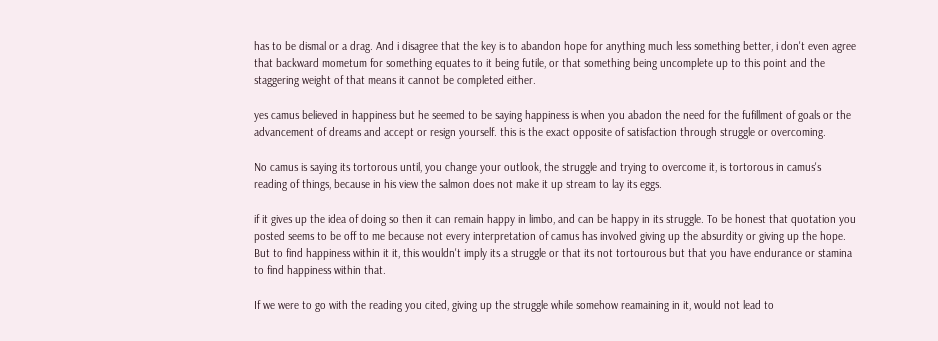has to be dismal or a drag. And i disagree that the key is to abandon hope for anything much less something better, i don't even agree that backward mometum for something equates to it being futile, or that something being uncomplete up to this point and the staggering weight of that means it cannot be completed either.

yes camus believed in happiness but he seemed to be saying happiness is when you abadon the need for the fufillment of goals or the advancement of dreams and accept or resign yourself. this is the exact opposite of satisfaction through struggle or overcoming.

No camus is saying its tortorous until, you change your outlook, the struggle and trying to overcome it, is tortorous in camus's reading of things, because in his view the salmon does not make it up stream to lay its eggs.

if it gives up the idea of doing so then it can remain happy in limbo, and can be happy in its struggle. To be honest that quotation you posted seems to be off to me because not every interpretation of camus has involved giving up the absurdity or giving up the hope. But to find happiness within it it, this wouldn't imply its a struggle or that its not tortourous but that you have endurance or stamina to find happiness within that.

If we were to go with the reading you cited, giving up the struggle while somehow reamaining in it, would not lead to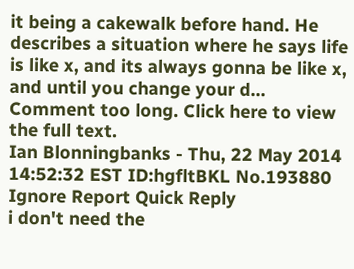it being a cakewalk before hand. He describes a situation where he says life is like x, and its always gonna be like x, and until you change your d…
Comment too long. Click here to view the full text.
Ian Blonningbanks - Thu, 22 May 2014 14:52:32 EST ID:hgfltBKL No.193880 Ignore Report Quick Reply
i don't need the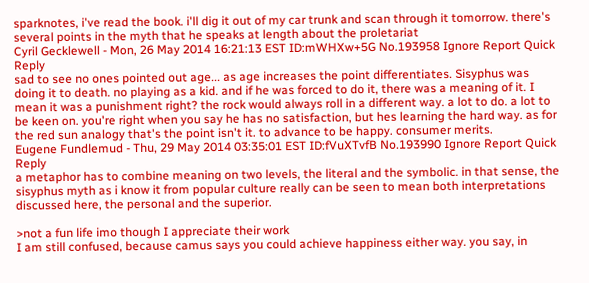sparknotes, i've read the book. i'll dig it out of my car trunk and scan through it tomorrow. there's several points in the myth that he speaks at length about the proletariat
Cyril Gecklewell - Mon, 26 May 2014 16:21:13 EST ID:mWHXw+5G No.193958 Ignore Report Quick Reply
sad to see no ones pointed out age... as age increases the point differentiates. Sisyphus was doing it to death. no playing as a kid. and if he was forced to do it, there was a meaning of it. I mean it was a punishment right? the rock would always roll in a different way. a lot to do. a lot to be keen on. you're right when you say he has no satisfaction, but hes learning the hard way. as for the red sun analogy that's the point isn't it. to advance to be happy. consumer merits.
Eugene Fundlemud - Thu, 29 May 2014 03:35:01 EST ID:fVuXTvfB No.193990 Ignore Report Quick Reply
a metaphor has to combine meaning on two levels, the literal and the symbolic. in that sense, the sisyphus myth as i know it from popular culture really can be seen to mean both interpretations discussed here, the personal and the superior.

>not a fun life imo though I appreciate their work
I am still confused, because camus says you could achieve happiness either way. you say, in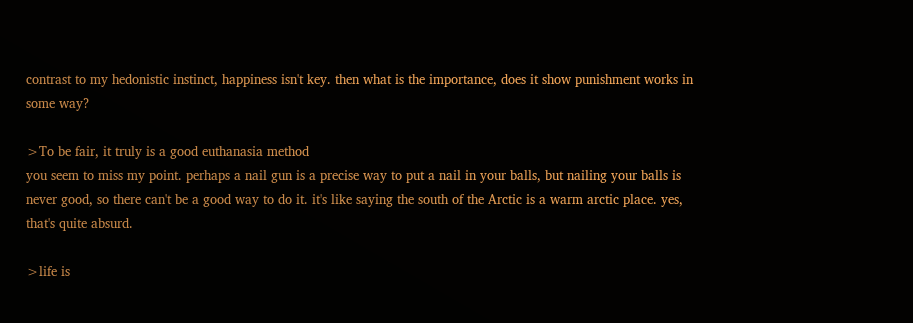contrast to my hedonistic instinct, happiness isn't key. then what is the importance, does it show punishment works in some way?

>To be fair, it truly is a good euthanasia method
you seem to miss my point. perhaps a nail gun is a precise way to put a nail in your balls, but nailing your balls is never good, so there can't be a good way to do it. it's like saying the south of the Arctic is a warm arctic place. yes, that's quite absurd.

>life is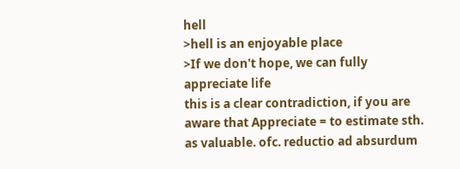hell
>hell is an enjoyable place
>If we don't hope, we can fully appreciate life
this is a clear contradiction, if you are aware that Appreciate = to estimate sth. as valuable. ofc. reductio ad absurdum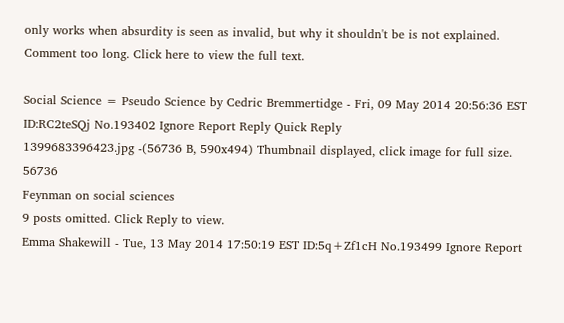only works when absurdity is seen as invalid, but why it shouldn't be is not explained.
Comment too long. Click here to view the full text.

Social Science = Pseudo Science by Cedric Bremmertidge - Fri, 09 May 2014 20:56:36 EST ID:RC2teSQj No.193402 Ignore Report Reply Quick Reply
1399683396423.jpg -(56736 B, 590x494) Thumbnail displayed, click image for full size. 56736
Feynman on social sciences
9 posts omitted. Click Reply to view.
Emma Shakewill - Tue, 13 May 2014 17:50:19 EST ID:5q+Zf1cH No.193499 Ignore Report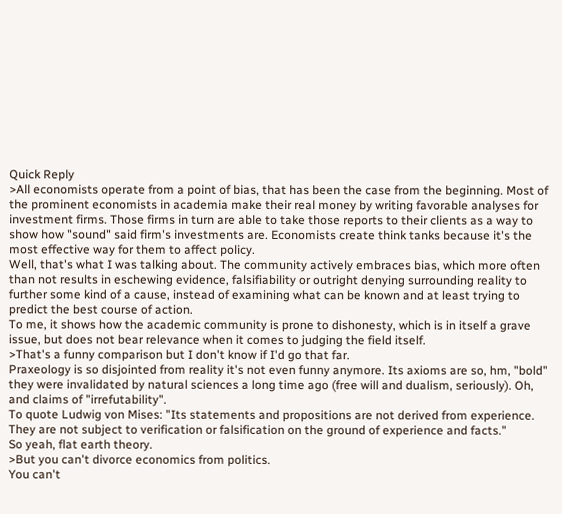Quick Reply
>All economists operate from a point of bias, that has been the case from the beginning. Most of the prominent economists in academia make their real money by writing favorable analyses for investment firms. Those firms in turn are able to take those reports to their clients as a way to show how "sound" said firm's investments are. Economists create think tanks because it's the most effective way for them to affect policy.
Well, that's what I was talking about. The community actively embraces bias, which more often than not results in eschewing evidence, falsifiability or outright denying surrounding reality to further some kind of a cause, instead of examining what can be known and at least trying to predict the best course of action.
To me, it shows how the academic community is prone to dishonesty, which is in itself a grave issue, but does not bear relevance when it comes to judging the field itself.
>That's a funny comparison but I don't know if I'd go that far.
Praxeology is so disjointed from reality it's not even funny anymore. Its axioms are so, hm, "bold" they were invalidated by natural sciences a long time ago (free will and dualism, seriously). Oh, and claims of "irrefutability".
To quote Ludwig von Mises: "Its statements and propositions are not derived from experience. They are not subject to verification or falsification on the ground of experience and facts."
So yeah, flat earth theory.
>But you can't divorce economics from politics.
You can't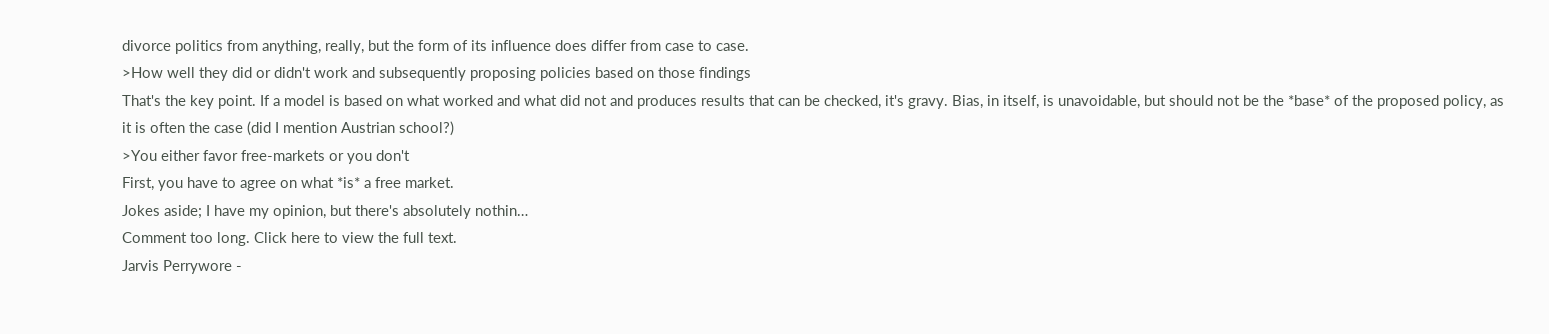divorce politics from anything, really, but the form of its influence does differ from case to case.
>How well they did or didn't work and subsequently proposing policies based on those findings
That's the key point. If a model is based on what worked and what did not and produces results that can be checked, it's gravy. Bias, in itself, is unavoidable, but should not be the *base* of the proposed policy, as it is often the case (did I mention Austrian school?)
>You either favor free-markets or you don't
First, you have to agree on what *is* a free market.
Jokes aside; I have my opinion, but there's absolutely nothin…
Comment too long. Click here to view the full text.
Jarvis Perrywore -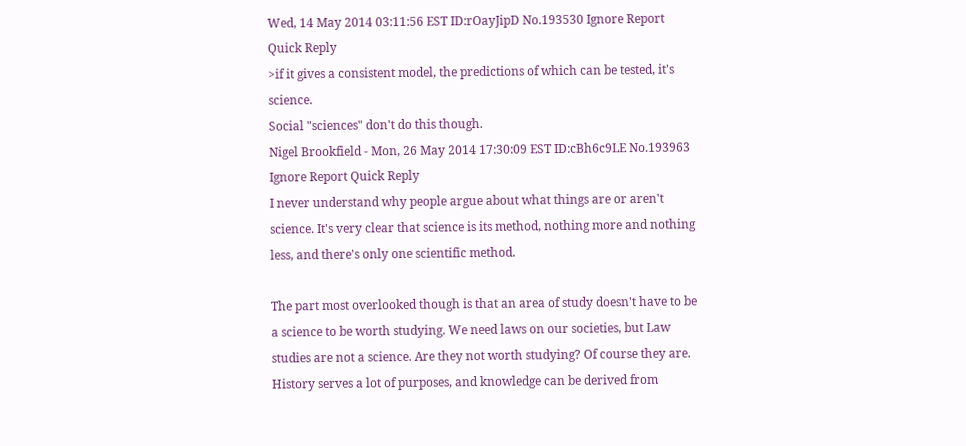Wed, 14 May 2014 03:11:56 EST ID:rOayJipD No.193530 Ignore Report Quick Reply
>if it gives a consistent model, the predictions of which can be tested, it's science.
Social "sciences" don't do this though.
Nigel Brookfield - Mon, 26 May 2014 17:30:09 EST ID:cBh6c9LE No.193963 Ignore Report Quick Reply
I never understand why people argue about what things are or aren't science. It's very clear that science is its method, nothing more and nothing less, and there's only one scientific method.

The part most overlooked though is that an area of study doesn't have to be a science to be worth studying. We need laws on our societies, but Law studies are not a science. Are they not worth studying? Of course they are. History serves a lot of purposes, and knowledge can be derived from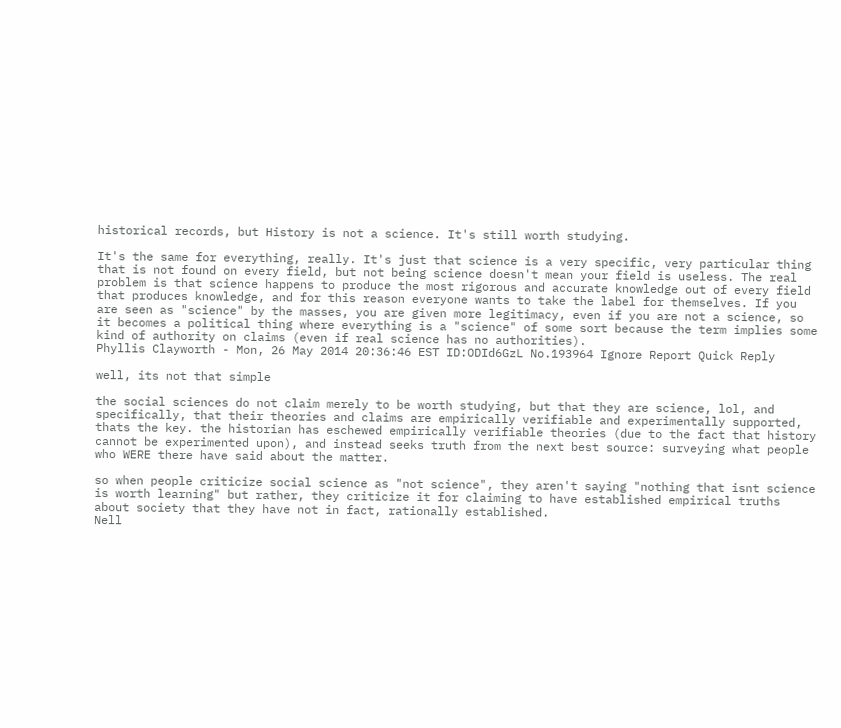historical records, but History is not a science. It's still worth studying.

It's the same for everything, really. It's just that science is a very specific, very particular thing that is not found on every field, but not being science doesn't mean your field is useless. The real problem is that science happens to produce the most rigorous and accurate knowledge out of every field that produces knowledge, and for this reason everyone wants to take the label for themselves. If you are seen as "science" by the masses, you are given more legitimacy, even if you are not a science, so it becomes a political thing where everything is a "science" of some sort because the term implies some kind of authority on claims (even if real science has no authorities).
Phyllis Clayworth - Mon, 26 May 2014 20:36:46 EST ID:ODId6GzL No.193964 Ignore Report Quick Reply

well, its not that simple

the social sciences do not claim merely to be worth studying, but that they are science, lol, and specifically, that their theories and claims are empirically verifiable and experimentally supported, thats the key. the historian has eschewed empirically verifiable theories (due to the fact that history cannot be experimented upon), and instead seeks truth from the next best source: surveying what people who WERE there have said about the matter.

so when people criticize social science as "not science", they aren't saying "nothing that isnt science is worth learning" but rather, they criticize it for claiming to have established empirical truths about society that they have not in fact, rationally established.
Nell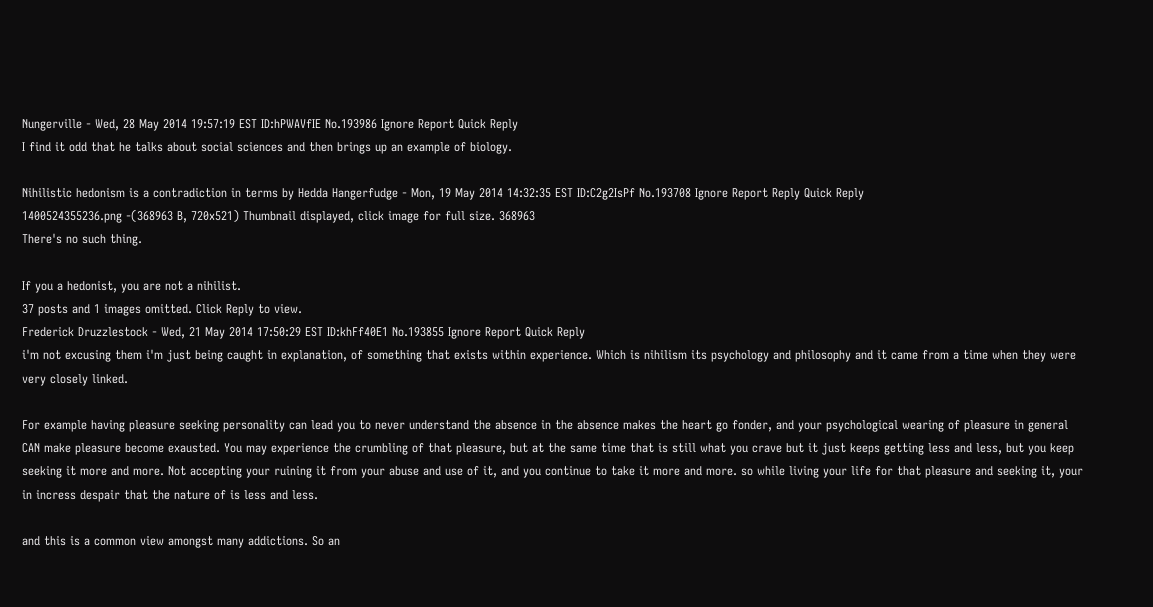Nungerville - Wed, 28 May 2014 19:57:19 EST ID:hPWAVfIE No.193986 Ignore Report Quick Reply
I find it odd that he talks about social sciences and then brings up an example of biology.

Nihilistic hedonism is a contradiction in terms by Hedda Hangerfudge - Mon, 19 May 2014 14:32:35 EST ID:C2g2IsPf No.193708 Ignore Report Reply Quick Reply
1400524355236.png -(368963 B, 720x521) Thumbnail displayed, click image for full size. 368963
There's no such thing.

If you a hedonist, you are not a nihilist.
37 posts and 1 images omitted. Click Reply to view.
Frederick Druzzlestock - Wed, 21 May 2014 17:50:29 EST ID:khFf40E1 No.193855 Ignore Report Quick Reply
i'm not excusing them i'm just being caught in explanation, of something that exists within experience. Which is nihilism its psychology and philosophy and it came from a time when they were very closely linked.

For example having pleasure seeking personality can lead you to never understand the absence in the absence makes the heart go fonder, and your psychological wearing of pleasure in general CAN make pleasure become exausted. You may experience the crumbling of that pleasure, but at the same time that is still what you crave but it just keeps getting less and less, but you keep seeking it more and more. Not accepting your ruining it from your abuse and use of it, and you continue to take it more and more. so while living your life for that pleasure and seeking it, your in incress despair that the nature of is less and less.

and this is a common view amongst many addictions. So an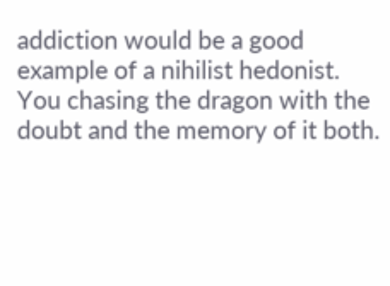addiction would be a good example of a nihilist hedonist. You chasing the dragon with the doubt and the memory of it both.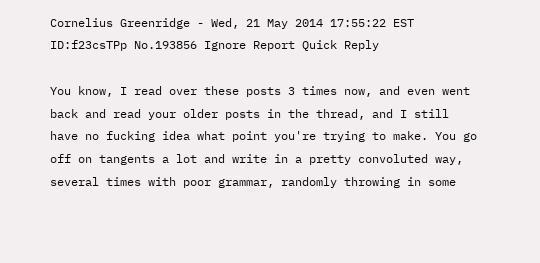Cornelius Greenridge - Wed, 21 May 2014 17:55:22 EST ID:f23csTPp No.193856 Ignore Report Quick Reply

You know, I read over these posts 3 times now, and even went back and read your older posts in the thread, and I still have no fucking idea what point you're trying to make. You go off on tangents a lot and write in a pretty convoluted way, several times with poor grammar, randomly throwing in some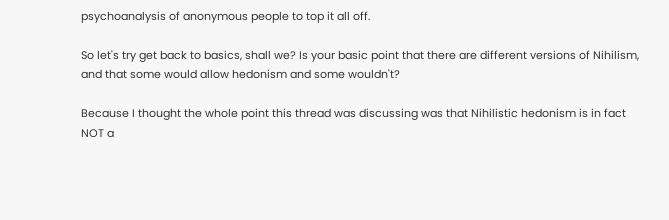psychoanalysis of anonymous people to top it all off.

So let's try get back to basics, shall we? Is your basic point that there are different versions of Nihilism, and that some would allow hedonism and some wouldn't?

Because I thought the whole point this thread was discussing was that Nihilistic hedonism is in fact NOT a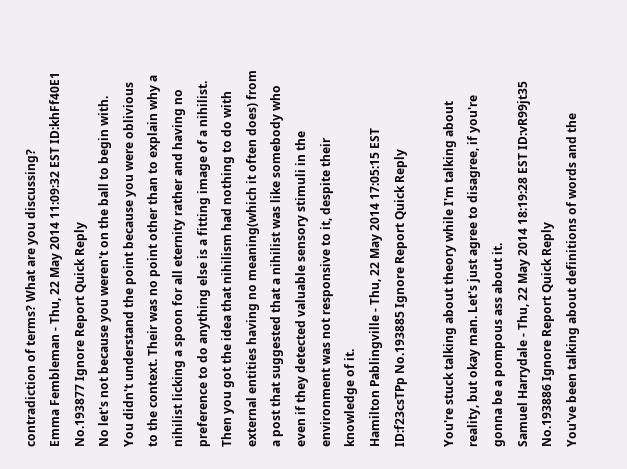contradiction of terms? What are you discussing?
Emma Fembleman - Thu, 22 May 2014 11:09:32 EST ID:khFf40E1 No.193877 Ignore Report Quick Reply
No let's not because you weren't on the ball to begin with. You didn't understand the point because you were oblivious to the context. Their was no point other than to explain why a nihilist licking a spoon for all eternity rather and having no preference to do anything else is a fitting image of a nihilist. Then you got the idea that nihilism had nothing to do with external entities having no meaning(which it often does) from a post that suggested that a nihilist was like somebody who even if they detected valuable sensory stimuli in the environment was not responsive to it, despite their knowledge of it.
Hamilton Pablingville - Thu, 22 May 2014 17:05:15 EST ID:f23csTPp No.193885 Ignore Report Quick Reply

You're stuck talking about theory while I'm talking about reality, but okay man. Let's just agree to disagree, if you're gonna be a pompous ass about it.
Samuel Harrydale - Thu, 22 May 2014 18:19:28 EST ID:vR99jt35 No.193886 Ignore Report Quick Reply
You've been talking about definitions of words and the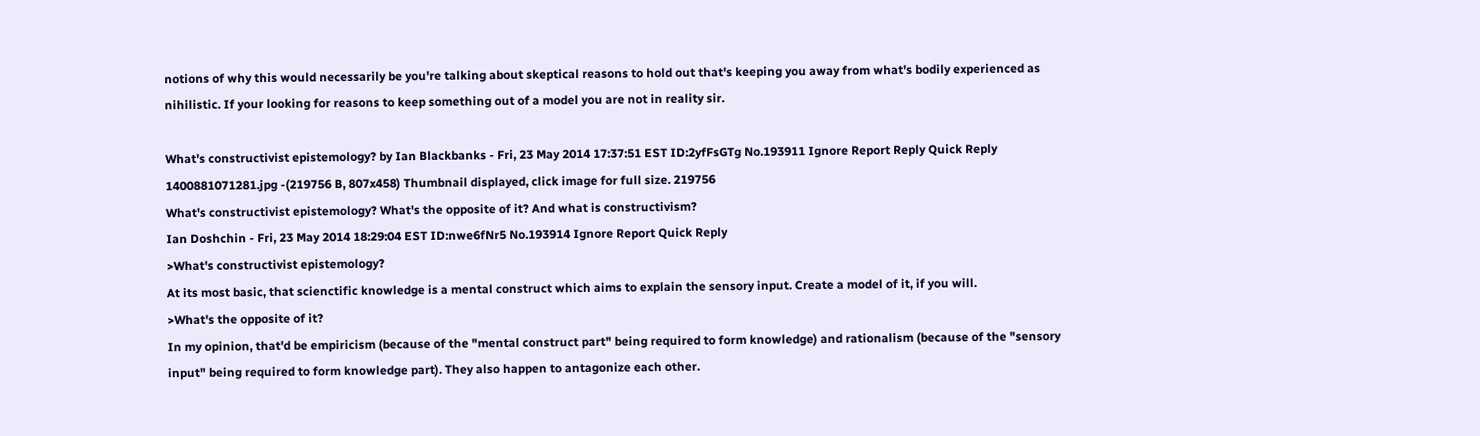notions of why this would necessarily be you're talking about skeptical reasons to hold out that's keeping you away from what's bodily experienced as nihilistic. If your looking for reasons to keep something out of a model you are not in reality sir.

What's constructivist epistemology? by Ian Blackbanks - Fri, 23 May 2014 17:37:51 EST ID:2yfFsGTg No.193911 Ignore Report Reply Quick Reply
1400881071281.jpg -(219756 B, 807x458) Thumbnail displayed, click image for full size. 219756
What's constructivist epistemology? What's the opposite of it? And what is constructivism?
Ian Doshchin - Fri, 23 May 2014 18:29:04 EST ID:nwe6fNr5 No.193914 Ignore Report Quick Reply
>What's constructivist epistemology?
At its most basic, that scienctific knowledge is a mental construct which aims to explain the sensory input. Create a model of it, if you will.
>What's the opposite of it?
In my opinion, that'd be empiricism (because of the "mental construct part" being required to form knowledge) and rationalism (because of the "sensory input" being required to form knowledge part). They also happen to antagonize each other.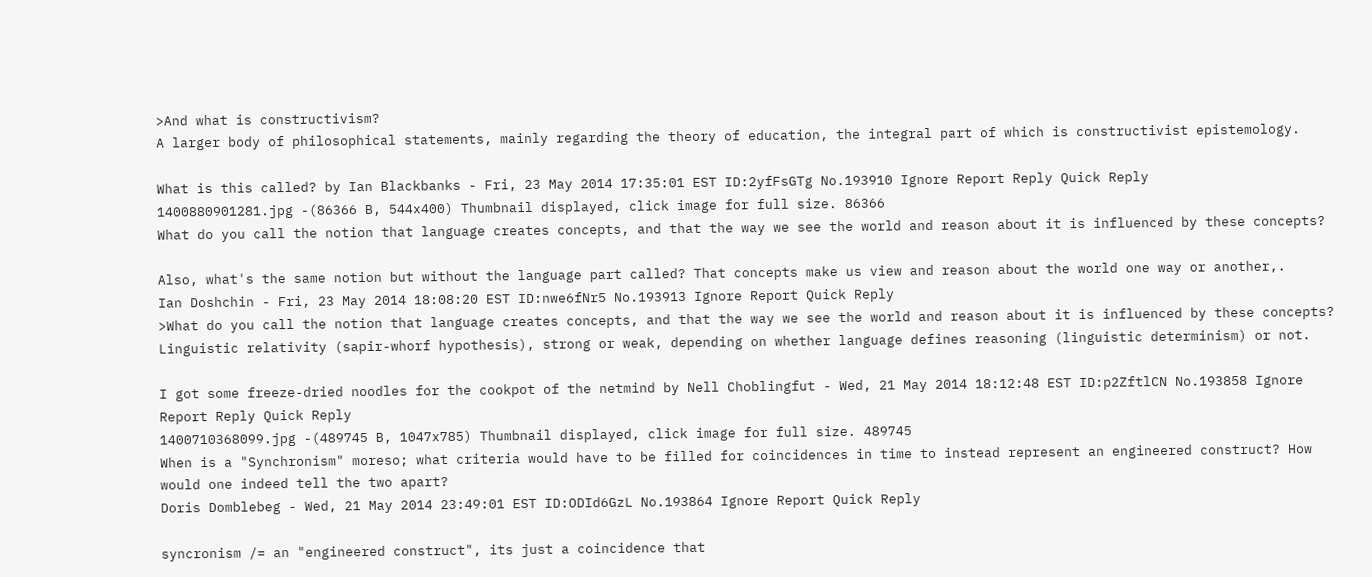>And what is constructivism?
A larger body of philosophical statements, mainly regarding the theory of education, the integral part of which is constructivist epistemology.

What is this called? by Ian Blackbanks - Fri, 23 May 2014 17:35:01 EST ID:2yfFsGTg No.193910 Ignore Report Reply Quick Reply
1400880901281.jpg -(86366 B, 544x400) Thumbnail displayed, click image for full size. 86366
What do you call the notion that language creates concepts, and that the way we see the world and reason about it is influenced by these concepts?

Also, what's the same notion but without the language part called? That concepts make us view and reason about the world one way or another,.
Ian Doshchin - Fri, 23 May 2014 18:08:20 EST ID:nwe6fNr5 No.193913 Ignore Report Quick Reply
>What do you call the notion that language creates concepts, and that the way we see the world and reason about it is influenced by these concepts?
Linguistic relativity (sapir-whorf hypothesis), strong or weak, depending on whether language defines reasoning (linguistic determinism) or not.

I got some freeze-dried noodles for the cookpot of the netmind by Nell Choblingfut - Wed, 21 May 2014 18:12:48 EST ID:p2ZftlCN No.193858 Ignore Report Reply Quick Reply
1400710368099.jpg -(489745 B, 1047x785) Thumbnail displayed, click image for full size. 489745
When is a "Synchronism" moreso; what criteria would have to be filled for coincidences in time to instead represent an engineered construct? How would one indeed tell the two apart?
Doris Domblebeg - Wed, 21 May 2014 23:49:01 EST ID:ODId6GzL No.193864 Ignore Report Quick Reply

syncronism /= an "engineered construct", its just a coincidence that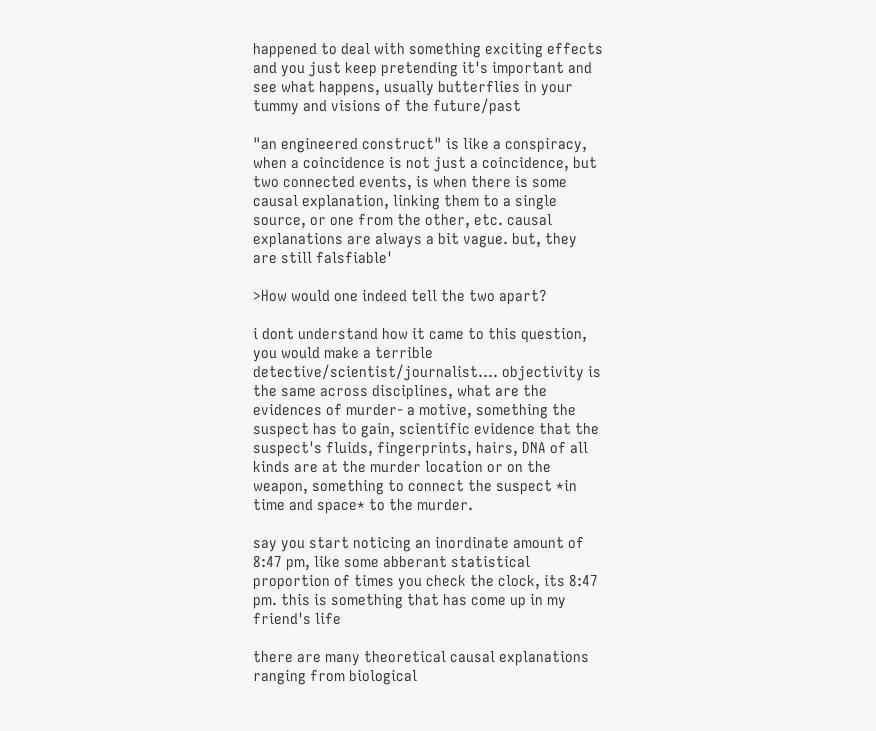happened to deal with something exciting effects and you just keep pretending it's important and see what happens, usually butterflies in your tummy and visions of the future/past

"an engineered construct" is like a conspiracy, when a coincidence is not just a coincidence, but two connected events, is when there is some causal explanation, linking them to a single source, or one from the other, etc. causal explanations are always a bit vague. but, they are still falsfiable'

>How would one indeed tell the two apart?

i dont understand how it came to this question, you would make a terrible detective/scientist/journalist.... objectivity is the same across disciplines, what are the evidences of murder- a motive, something the suspect has to gain, scientific evidence that the suspect's fluids, fingerprints, hairs, DNA of all kinds are at the murder location or on the weapon, something to connect the suspect *in time and space* to the murder.

say you start noticing an inordinate amount of 8:47 pm, like some abberant statistical proportion of times you check the clock, its 8:47 pm. this is something that has come up in my friend's life

there are many theoretical causal explanations ranging from biological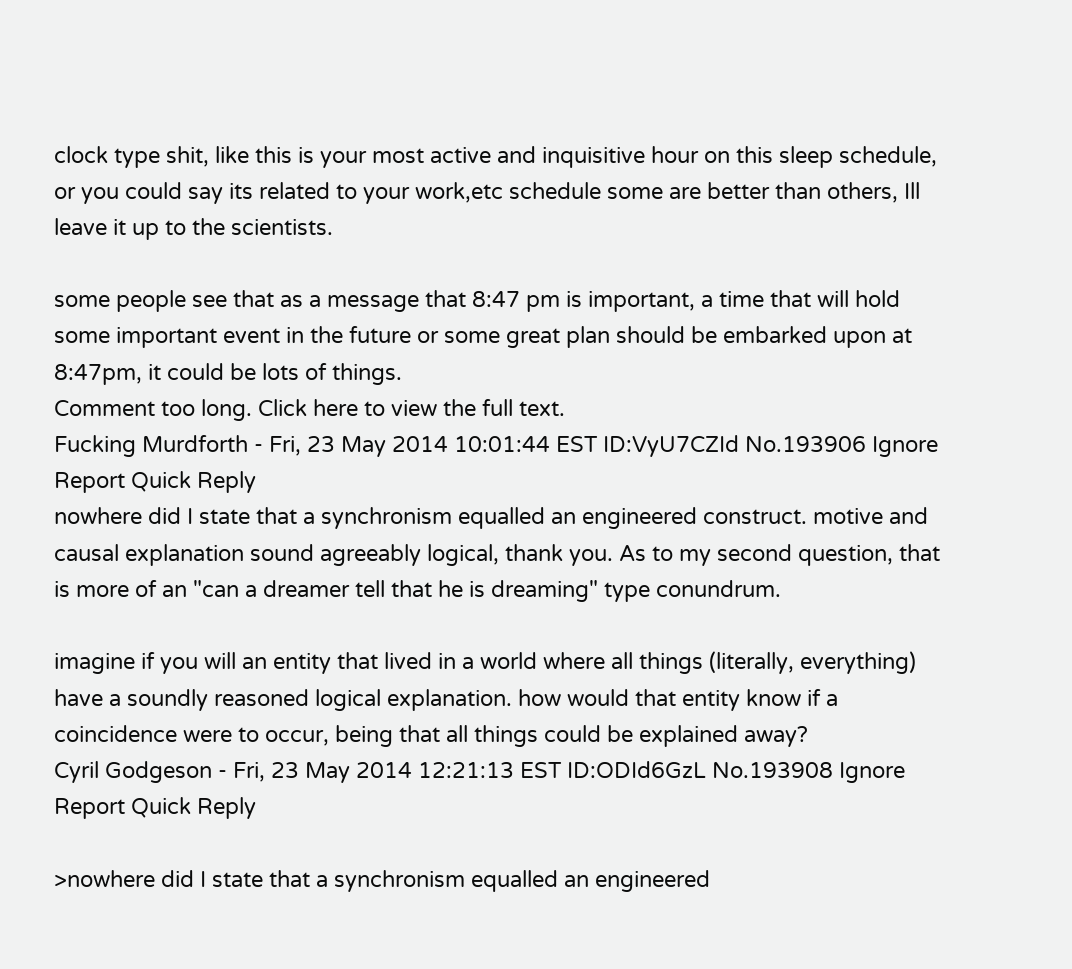clock type shit, like this is your most active and inquisitive hour on this sleep schedule, or you could say its related to your work,etc schedule some are better than others, Ill leave it up to the scientists.

some people see that as a message that 8:47 pm is important, a time that will hold some important event in the future or some great plan should be embarked upon at 8:47pm, it could be lots of things.
Comment too long. Click here to view the full text.
Fucking Murdforth - Fri, 23 May 2014 10:01:44 EST ID:VyU7CZId No.193906 Ignore Report Quick Reply
nowhere did I state that a synchronism equalled an engineered construct. motive and causal explanation sound agreeably logical, thank you. As to my second question, that is more of an "can a dreamer tell that he is dreaming" type conundrum.

imagine if you will an entity that lived in a world where all things (literally, everything) have a soundly reasoned logical explanation. how would that entity know if a coincidence were to occur, being that all things could be explained away?
Cyril Godgeson - Fri, 23 May 2014 12:21:13 EST ID:ODId6GzL No.193908 Ignore Report Quick Reply

>nowhere did I state that a synchronism equalled an engineered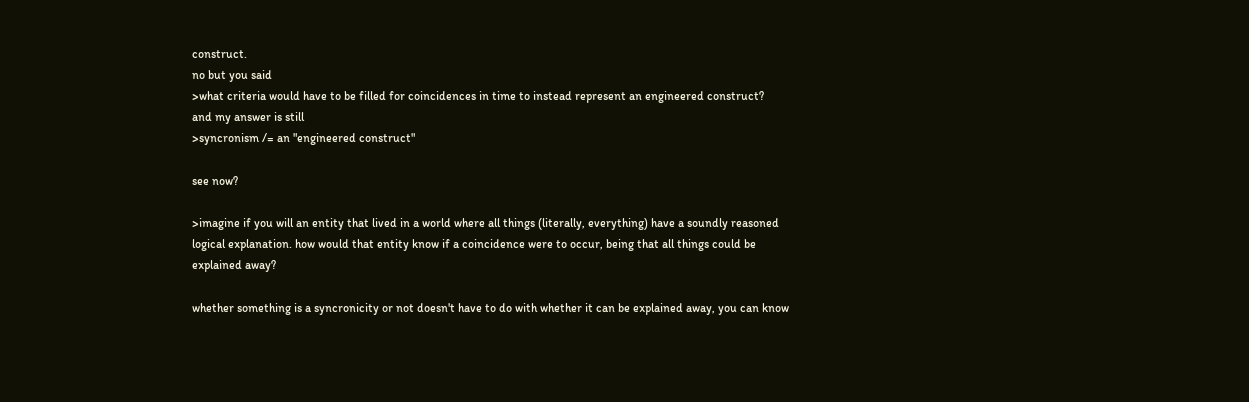construct.
no but you said
>what criteria would have to be filled for coincidences in time to instead represent an engineered construct?
and my answer is still
>syncronism /= an "engineered construct"

see now?

>imagine if you will an entity that lived in a world where all things (literally, everything) have a soundly reasoned logical explanation. how would that entity know if a coincidence were to occur, being that all things could be explained away?

whether something is a syncronicity or not doesn't have to do with whether it can be explained away, you can know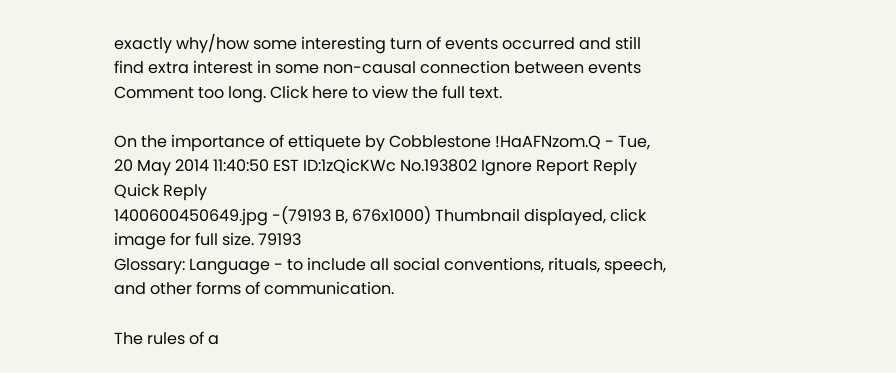exactly why/how some interesting turn of events occurred and still find extra interest in some non-causal connection between events
Comment too long. Click here to view the full text.

On the importance of ettiquete by Cobblestone !HaAFNzom.Q - Tue, 20 May 2014 11:40:50 EST ID:1zQicKWc No.193802 Ignore Report Reply Quick Reply
1400600450649.jpg -(79193 B, 676x1000) Thumbnail displayed, click image for full size. 79193
Glossary: Language - to include all social conventions, rituals, speech, and other forms of communication.

The rules of a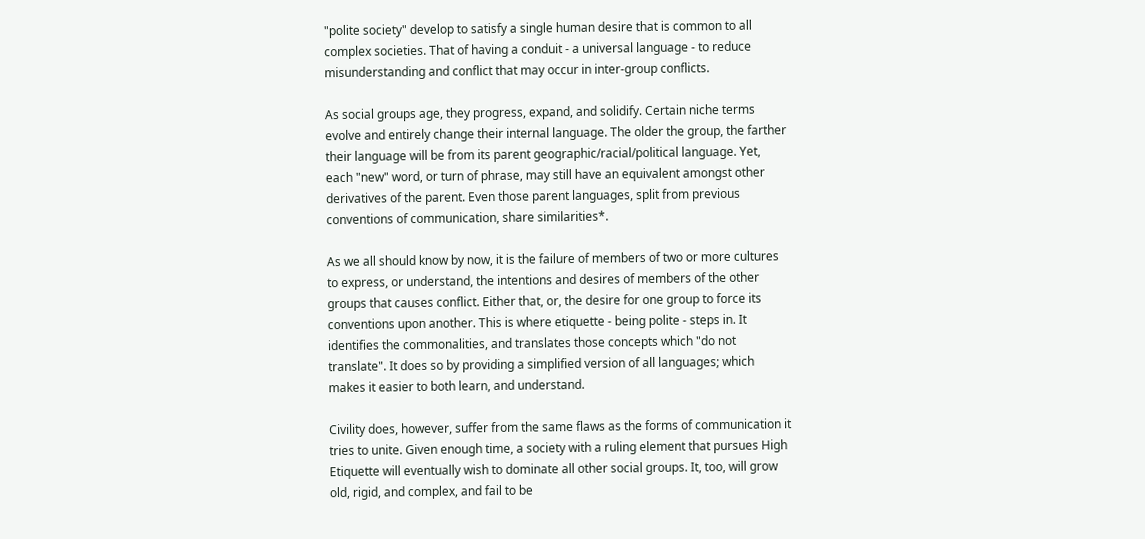"polite society" develop to satisfy a single human desire that is common to all complex societies. That of having a conduit - a universal language - to reduce misunderstanding and conflict that may occur in inter-group conflicts.

As social groups age, they progress, expand, and solidify. Certain niche terms evolve and entirely change their internal language. The older the group, the farther their language will be from its parent geographic/racial/political language. Yet, each "new" word, or turn of phrase, may still have an equivalent amongst other derivatives of the parent. Even those parent languages, split from previous conventions of communication, share similarities*.

As we all should know by now, it is the failure of members of two or more cultures to express, or understand, the intentions and desires of members of the other groups that causes conflict. Either that, or, the desire for one group to force its conventions upon another. This is where etiquette - being polite - steps in. It identifies the commonalities, and translates those concepts which "do not translate". It does so by providing a simplified version of all languages; which makes it easier to both learn, and understand.

Civility does, however, suffer from the same flaws as the forms of communication it tries to unite. Given enough time, a society with a ruling element that pursues High Etiquette will eventually wish to dominate all other social groups. It, too, will grow old, rigid, and complex, and fail to be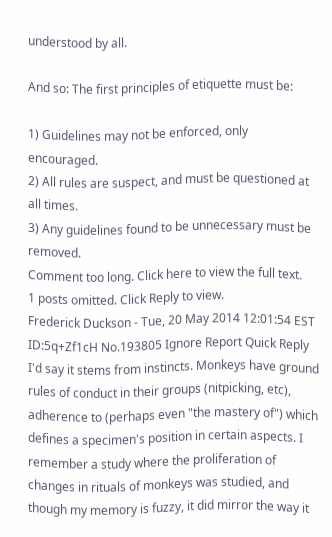understood by all.

And so: The first principles of etiquette must be:

1) Guidelines may not be enforced, only encouraged.
2) All rules are suspect, and must be questioned at all times.
3) Any guidelines found to be unnecessary must be removed.
Comment too long. Click here to view the full text.
1 posts omitted. Click Reply to view.
Frederick Duckson - Tue, 20 May 2014 12:01:54 EST ID:5q+Zf1cH No.193805 Ignore Report Quick Reply
I'd say it stems from instincts. Monkeys have ground rules of conduct in their groups (nitpicking, etc), adherence to (perhaps even "the mastery of") which defines a specimen's position in certain aspects. I remember a study where the proliferation of changes in rituals of monkeys was studied, and though my memory is fuzzy, it did mirror the way it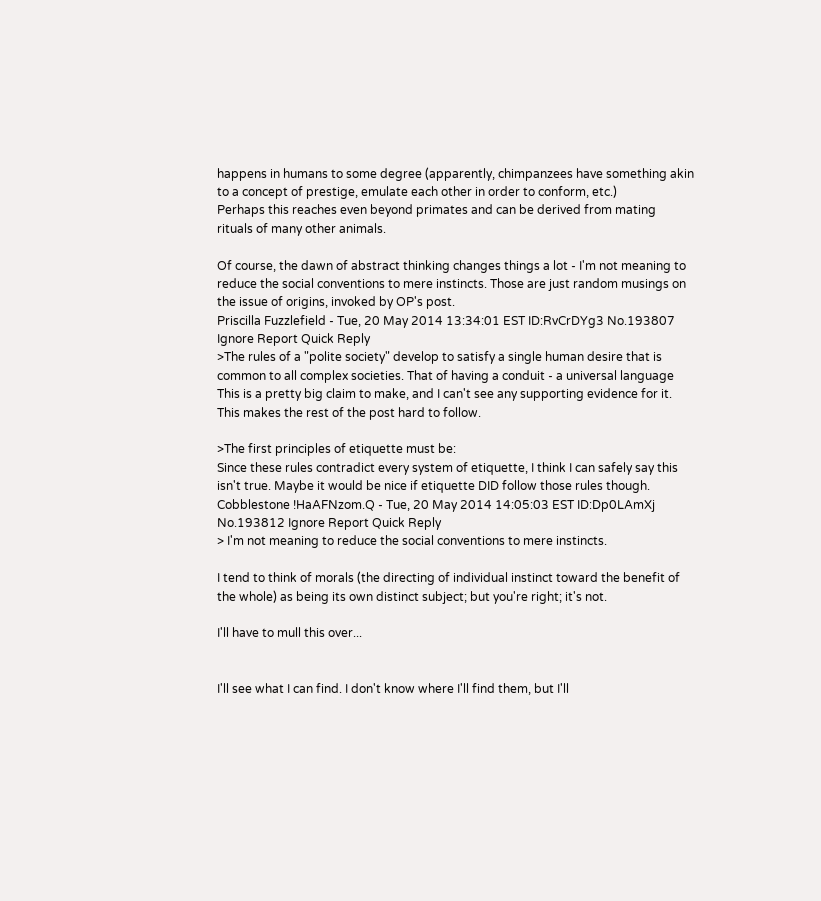happens in humans to some degree (apparently, chimpanzees have something akin to a concept of prestige, emulate each other in order to conform, etc.)
Perhaps this reaches even beyond primates and can be derived from mating rituals of many other animals.

Of course, the dawn of abstract thinking changes things a lot - I'm not meaning to reduce the social conventions to mere instincts. Those are just random musings on the issue of origins, invoked by OP's post.
Priscilla Fuzzlefield - Tue, 20 May 2014 13:34:01 EST ID:RvCrDYg3 No.193807 Ignore Report Quick Reply
>The rules of a "polite society" develop to satisfy a single human desire that is common to all complex societies. That of having a conduit - a universal language
This is a pretty big claim to make, and I can't see any supporting evidence for it. This makes the rest of the post hard to follow.

>The first principles of etiquette must be:
Since these rules contradict every system of etiquette, I think I can safely say this isn't true. Maybe it would be nice if etiquette DID follow those rules though.
Cobblestone !HaAFNzom.Q - Tue, 20 May 2014 14:05:03 EST ID:Dp0LAmXj No.193812 Ignore Report Quick Reply
> I'm not meaning to reduce the social conventions to mere instincts.

I tend to think of morals (the directing of individual instinct toward the benefit of the whole) as being its own distinct subject; but you're right; it's not.

I'll have to mull this over...


I'll see what I can find. I don't know where I'll find them, but I'll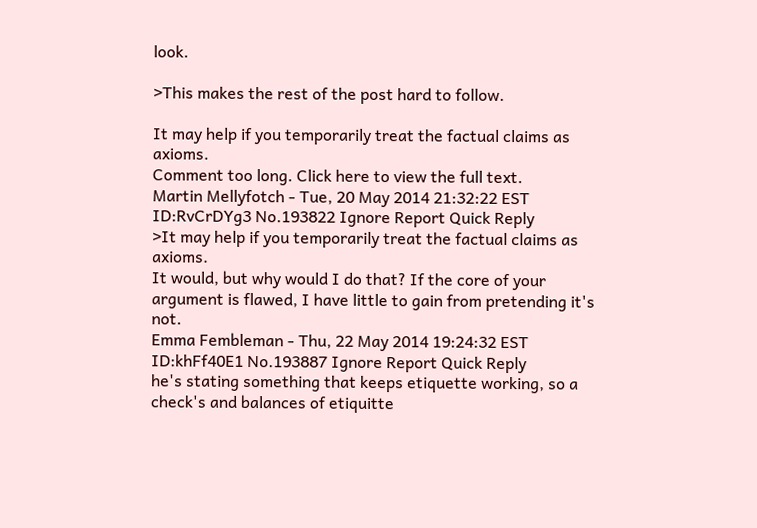look.

>This makes the rest of the post hard to follow.

It may help if you temporarily treat the factual claims as axioms.
Comment too long. Click here to view the full text.
Martin Mellyfotch - Tue, 20 May 2014 21:32:22 EST ID:RvCrDYg3 No.193822 Ignore Report Quick Reply
>It may help if you temporarily treat the factual claims as axioms.
It would, but why would I do that? If the core of your argument is flawed, I have little to gain from pretending it's not.
Emma Fembleman - Thu, 22 May 2014 19:24:32 EST ID:khFf40E1 No.193887 Ignore Report Quick Reply
he's stating something that keeps etiquette working, so a check's and balances of etiquitte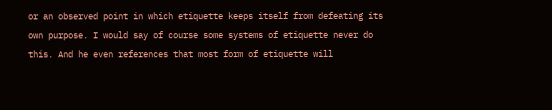or an observed point in which etiquette keeps itself from defeating its own purpose. I would say of course some systems of etiquette never do this. And he even references that most form of etiquette will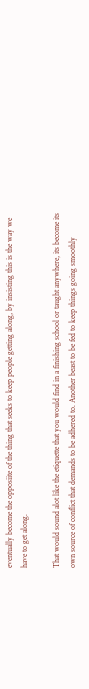eventually become the opposiite of the thing that seeks to keep people getting along, by insisting this is the way we have to get along.

That would sound alot like the etiquette that you would find in a finishing school or taught anywhere, its become its own source of conflict that demands to be adhered to. Another beast to be fed to keep things going smoothly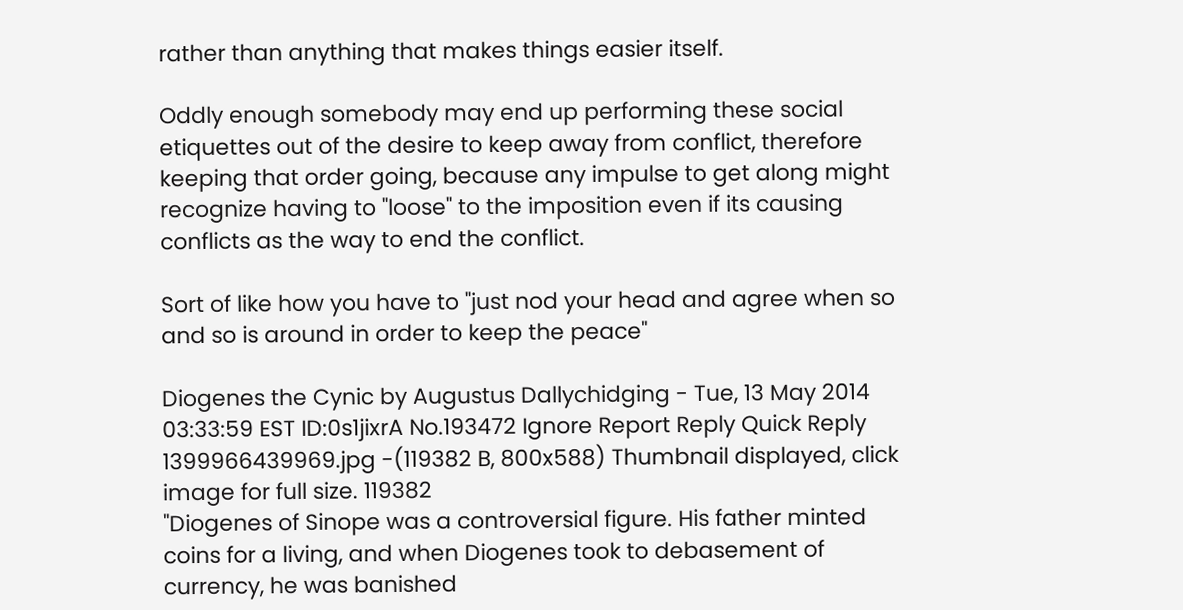rather than anything that makes things easier itself.

Oddly enough somebody may end up performing these social etiquettes out of the desire to keep away from conflict, therefore keeping that order going, because any impulse to get along might recognize having to "loose" to the imposition even if its causing conflicts as the way to end the conflict.

Sort of like how you have to "just nod your head and agree when so and so is around in order to keep the peace"

Diogenes the Cynic by Augustus Dallychidging - Tue, 13 May 2014 03:33:59 EST ID:0s1jixrA No.193472 Ignore Report Reply Quick Reply
1399966439969.jpg -(119382 B, 800x588) Thumbnail displayed, click image for full size. 119382
"Diogenes of Sinope was a controversial figure. His father minted coins for a living, and when Diogenes took to debasement of currency, he was banished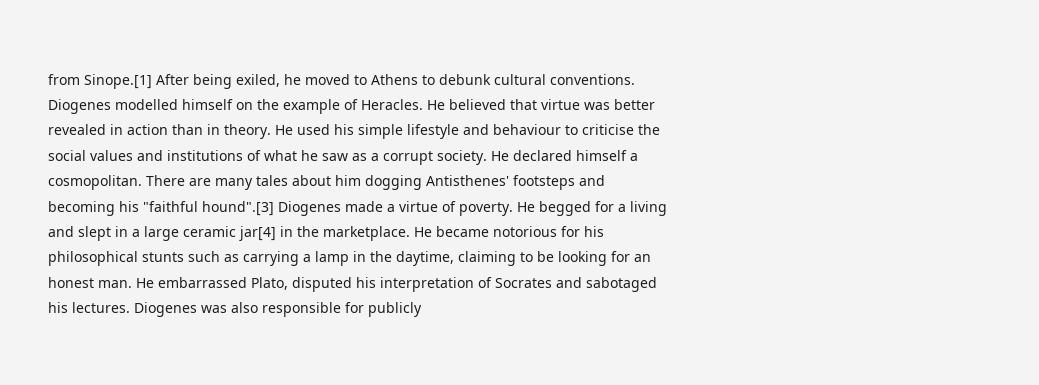from Sinope.[1] After being exiled, he moved to Athens to debunk cultural conventions. Diogenes modelled himself on the example of Heracles. He believed that virtue was better revealed in action than in theory. He used his simple lifestyle and behaviour to criticise the social values and institutions of what he saw as a corrupt society. He declared himself a cosmopolitan. There are many tales about him dogging Antisthenes' footsteps and becoming his "faithful hound".[3] Diogenes made a virtue of poverty. He begged for a living and slept in a large ceramic jar[4] in the marketplace. He became notorious for his philosophical stunts such as carrying a lamp in the daytime, claiming to be looking for an honest man. He embarrassed Plato, disputed his interpretation of Socrates and sabotaged his lectures. Diogenes was also responsible for publicly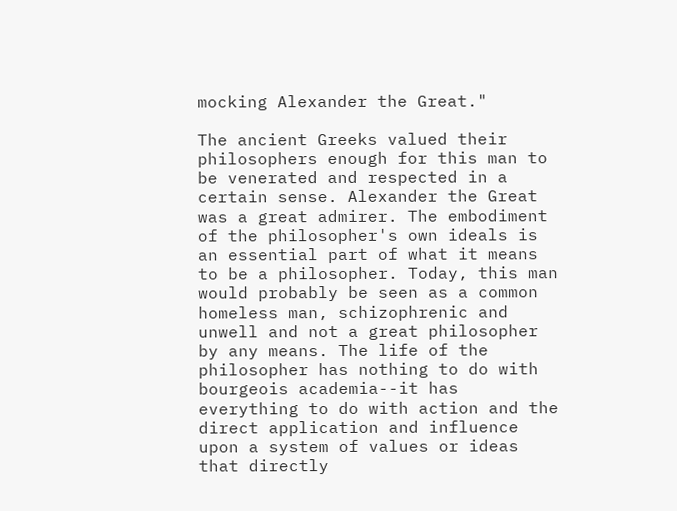mocking Alexander the Great."

The ancient Greeks valued their philosophers enough for this man to be venerated and respected in a certain sense. Alexander the Great was a great admirer. The embodiment of the philosopher's own ideals is an essential part of what it means to be a philosopher. Today, this man would probably be seen as a common homeless man, schizophrenic and unwell and not a great philosopher by any means. The life of the philosopher has nothing to do with bourgeois academia--it has everything to do with action and the direct application and influence upon a system of values or ideas that directly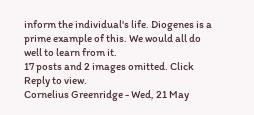inform the individual's life. Diogenes is a prime example of this. We would all do well to learn from it.
17 posts and 2 images omitted. Click Reply to view.
Cornelius Greenridge - Wed, 21 May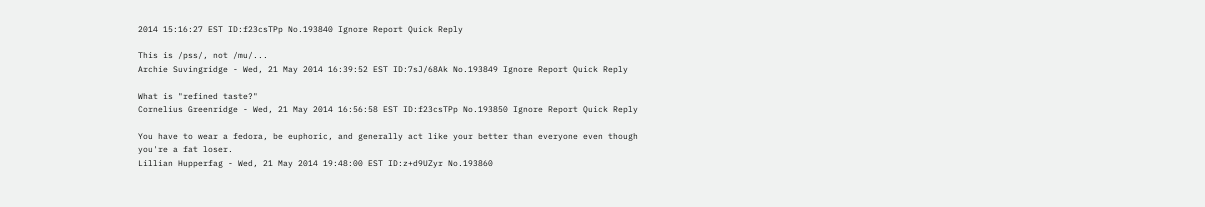2014 15:16:27 EST ID:f23csTPp No.193840 Ignore Report Quick Reply

This is /pss/, not /mu/...
Archie Suvingridge - Wed, 21 May 2014 16:39:52 EST ID:7sJ/68Ak No.193849 Ignore Report Quick Reply

What is "refined taste?"
Cornelius Greenridge - Wed, 21 May 2014 16:56:58 EST ID:f23csTPp No.193850 Ignore Report Quick Reply

You have to wear a fedora, be euphoric, and generally act like your better than everyone even though you're a fat loser.
Lillian Hupperfag - Wed, 21 May 2014 19:48:00 EST ID:z+d9UZyr No.193860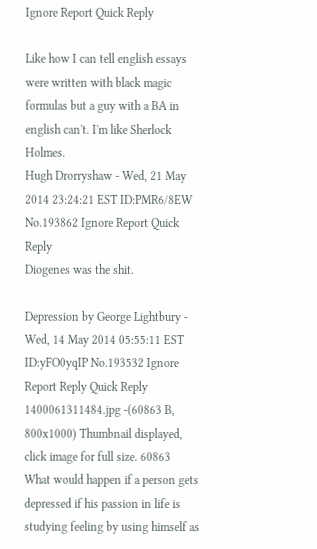Ignore Report Quick Reply

Like how I can tell english essays were written with black magic formulas but a guy with a BA in english can't. I'm like Sherlock Holmes.
Hugh Drorryshaw - Wed, 21 May 2014 23:24:21 EST ID:PMR6/8EW No.193862 Ignore Report Quick Reply
Diogenes was the shit.

Depression by George Lightbury - Wed, 14 May 2014 05:55:11 EST ID:yFO0yqIP No.193532 Ignore Report Reply Quick Reply
1400061311484.jpg -(60863 B, 800x1000) Thumbnail displayed, click image for full size. 60863
What would happen if a person gets depressed if his passion in life is studying feeling by using himself as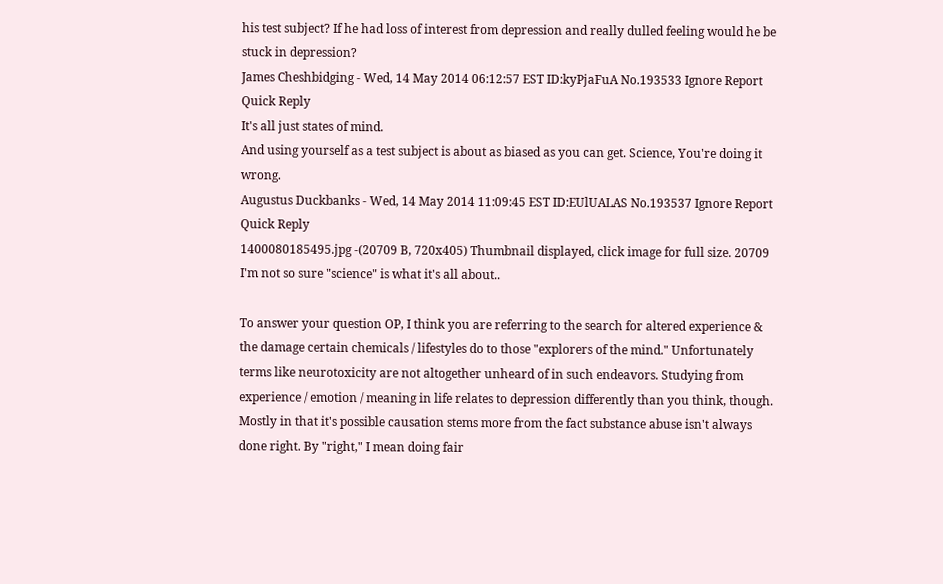his test subject? If he had loss of interest from depression and really dulled feeling would he be stuck in depression?
James Cheshbidging - Wed, 14 May 2014 06:12:57 EST ID:kyPjaFuA No.193533 Ignore Report Quick Reply
It's all just states of mind.
And using yourself as a test subject is about as biased as you can get. Science, You're doing it wrong.
Augustus Duckbanks - Wed, 14 May 2014 11:09:45 EST ID:EUlUALAS No.193537 Ignore Report Quick Reply
1400080185495.jpg -(20709 B, 720x405) Thumbnail displayed, click image for full size. 20709
I'm not so sure "science" is what it's all about..

To answer your question OP, I think you are referring to the search for altered experience & the damage certain chemicals / lifestyles do to those "explorers of the mind." Unfortunately terms like neurotoxicity are not altogether unheard of in such endeavors. Studying from experience / emotion / meaning in life relates to depression differently than you think, though. Mostly in that it's possible causation stems more from the fact substance abuse isn't always done right. By "right," I mean doing fair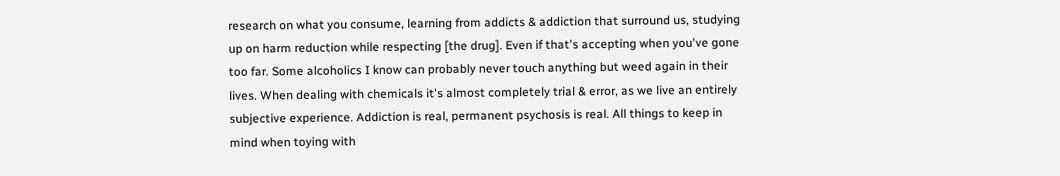research on what you consume, learning from addicts & addiction that surround us, studying up on harm reduction while respecting [the drug]. Even if that's accepting when you've gone too far. Some alcoholics I know can probably never touch anything but weed again in their lives. When dealing with chemicals it's almost completely trial & error, as we live an entirely subjective experience. Addiction is real, permanent psychosis is real. All things to keep in mind when toying with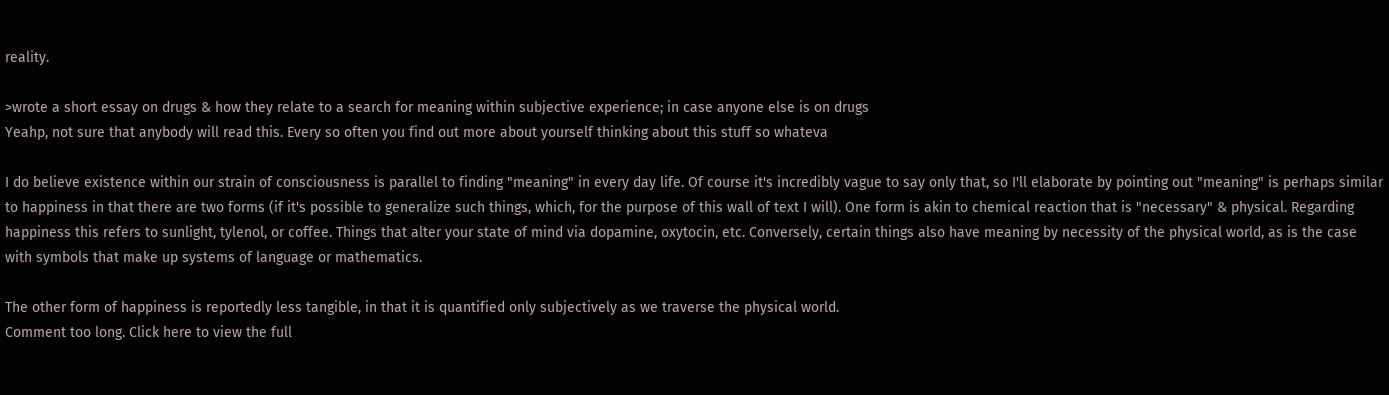reality.

>wrote a short essay on drugs & how they relate to a search for meaning within subjective experience; in case anyone else is on drugs
Yeahp, not sure that anybody will read this. Every so often you find out more about yourself thinking about this stuff so whateva

I do believe existence within our strain of consciousness is parallel to finding "meaning" in every day life. Of course it's incredibly vague to say only that, so I'll elaborate by pointing out "meaning" is perhaps similar to happiness in that there are two forms (if it's possible to generalize such things, which, for the purpose of this wall of text I will). One form is akin to chemical reaction that is "necessary" & physical. Regarding happiness this refers to sunlight, tylenol, or coffee. Things that alter your state of mind via dopamine, oxytocin, etc. Conversely, certain things also have meaning by necessity of the physical world, as is the case with symbols that make up systems of language or mathematics.

The other form of happiness is reportedly less tangible, in that it is quantified only subjectively as we traverse the physical world.
Comment too long. Click here to view the full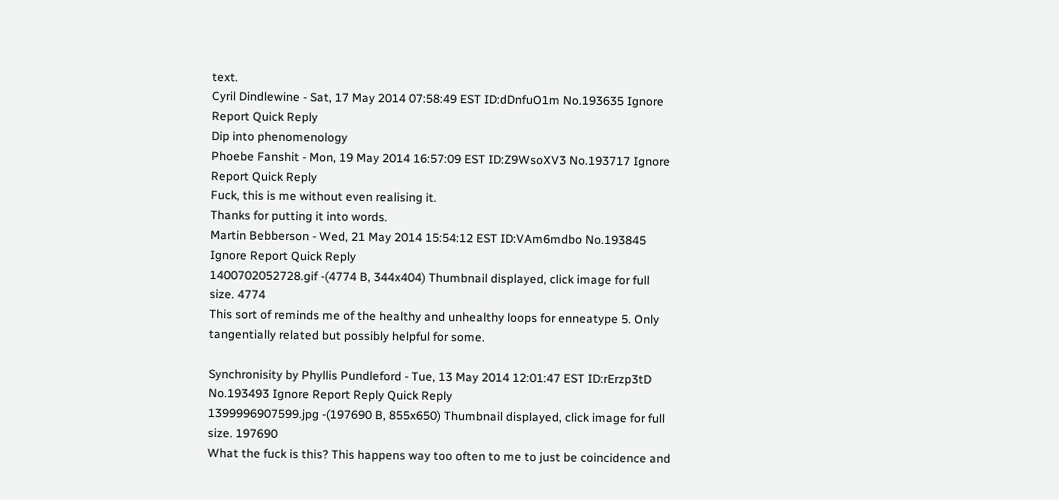text.
Cyril Dindlewine - Sat, 17 May 2014 07:58:49 EST ID:dDnfuO1m No.193635 Ignore Report Quick Reply
Dip into phenomenology
Phoebe Fanshit - Mon, 19 May 2014 16:57:09 EST ID:Z9WsoXV3 No.193717 Ignore Report Quick Reply
Fuck, this is me without even realising it.
Thanks for putting it into words.
Martin Bebberson - Wed, 21 May 2014 15:54:12 EST ID:VAm6mdbo No.193845 Ignore Report Quick Reply
1400702052728.gif -(4774 B, 344x404) Thumbnail displayed, click image for full size. 4774
This sort of reminds me of the healthy and unhealthy loops for enneatype 5. Only tangentially related but possibly helpful for some.

Synchronisity by Phyllis Pundleford - Tue, 13 May 2014 12:01:47 EST ID:rErzp3tD No.193493 Ignore Report Reply Quick Reply
1399996907599.jpg -(197690 B, 855x650) Thumbnail displayed, click image for full size. 197690
What the fuck is this? This happens way too often to me to just be coincidence and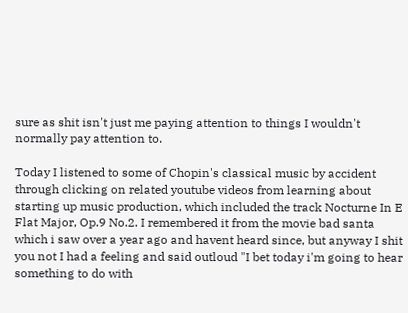sure as shit isn't just me paying attention to things I wouldn't normally pay attention to.

Today I listened to some of Chopin's classical music by accident through clicking on related youtube videos from learning about starting up music production, which included the track Nocturne In E Flat Major, Op.9 No.2. I remembered it from the movie bad santa which i saw over a year ago and havent heard since, but anyway I shit you not I had a feeling and said outloud "I bet today i'm going to hear something to do with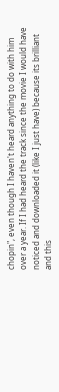chopin", even though I haven't heard anything to do with him over a year. If I had heard the track since the movie I would have noticed and downloaded it (like I just have) because its brilliant and this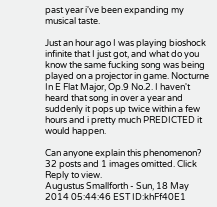past year i've been expanding my musical taste.

Just an hour ago I was playing bioshock infinite that I just got, and what do you know the same fucking song was being played on a projector in game. Nocturne In E Flat Major, Op.9 No.2. I haven't heard that song in over a year and suddenly it pops up twice within a few hours and i pretty much PREDICTED it would happen.

Can anyone explain this phenomenon?
32 posts and 1 images omitted. Click Reply to view.
Augustus Smallforth - Sun, 18 May 2014 05:44:46 EST ID:khFf40E1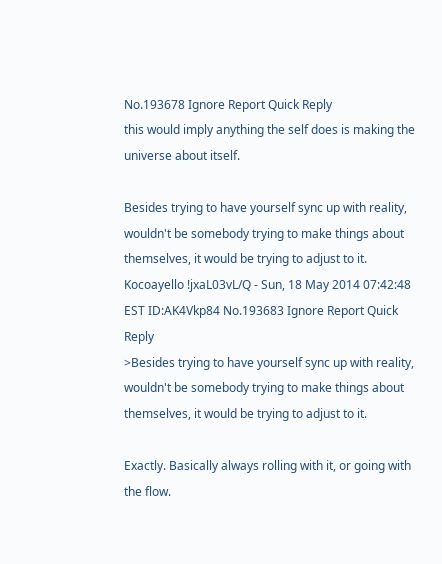No.193678 Ignore Report Quick Reply
this would imply anything the self does is making the universe about itself.

Besides trying to have yourself sync up with reality, wouldn't be somebody trying to make things about themselves, it would be trying to adjust to it.
Kocoayello !jxaL03vL/Q - Sun, 18 May 2014 07:42:48 EST ID:AK4Vkp84 No.193683 Ignore Report Quick Reply
>Besides trying to have yourself sync up with reality, wouldn't be somebody trying to make things about themselves, it would be trying to adjust to it.

Exactly. Basically always rolling with it, or going with the flow.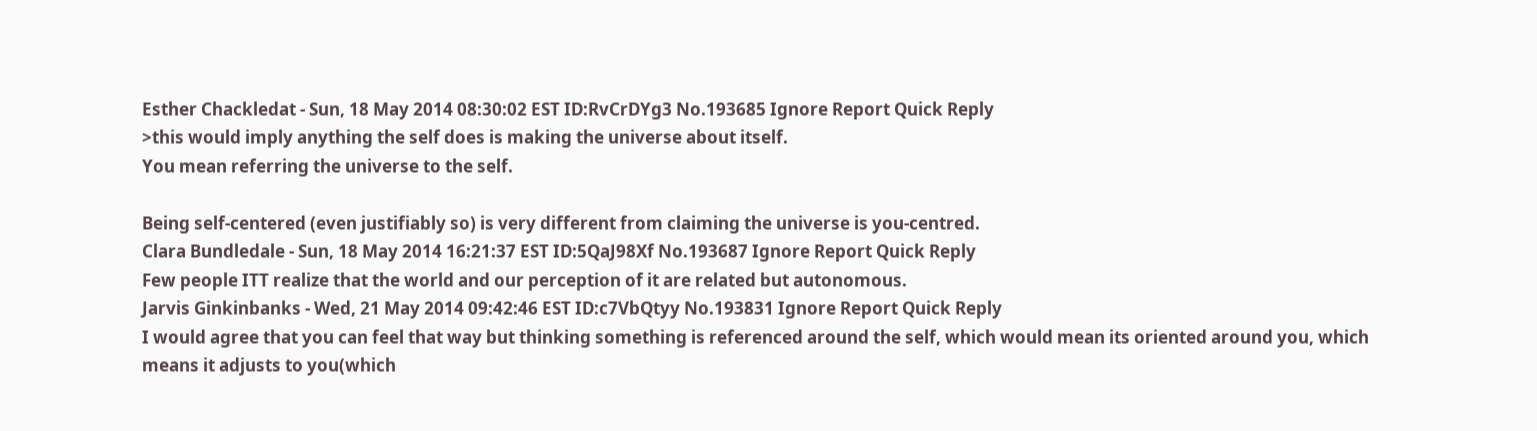Esther Chackledat - Sun, 18 May 2014 08:30:02 EST ID:RvCrDYg3 No.193685 Ignore Report Quick Reply
>this would imply anything the self does is making the universe about itself.
You mean referring the universe to the self.

Being self-centered (even justifiably so) is very different from claiming the universe is you-centred.
Clara Bundledale - Sun, 18 May 2014 16:21:37 EST ID:5QaJ98Xf No.193687 Ignore Report Quick Reply
Few people ITT realize that the world and our perception of it are related but autonomous.
Jarvis Ginkinbanks - Wed, 21 May 2014 09:42:46 EST ID:c7VbQtyy No.193831 Ignore Report Quick Reply
I would agree that you can feel that way but thinking something is referenced around the self, which would mean its oriented around you, which means it adjusts to you(which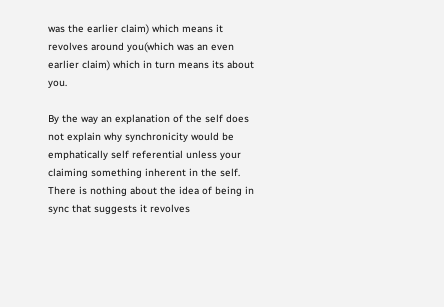was the earlier claim) which means it revolves around you(which was an even earlier claim) which in turn means its about you.

By the way an explanation of the self does not explain why synchronicity would be emphatically self referential unless your claiming something inherent in the self. There is nothing about the idea of being in sync that suggests it revolves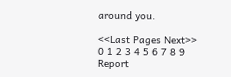around you.

<<Last Pages Next>>
0 1 2 3 4 5 6 7 8 9
Report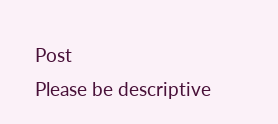Post
Please be descriptive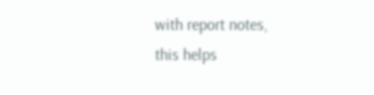with report notes,
this helps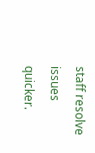staff resolve issues quicker.